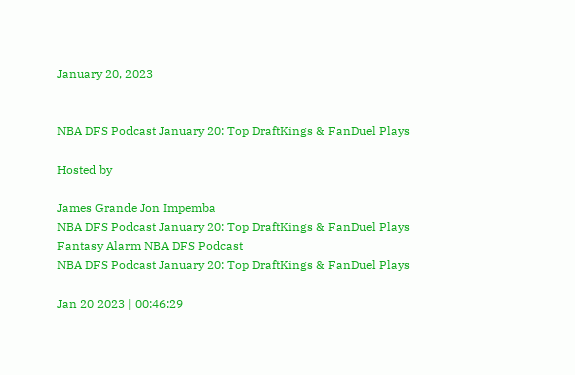January 20, 2023


NBA DFS Podcast January 20: Top DraftKings & FanDuel Plays

Hosted by

James Grande Jon Impemba
NBA DFS Podcast January 20: Top DraftKings & FanDuel Plays
Fantasy Alarm NBA DFS Podcast
NBA DFS Podcast January 20: Top DraftKings & FanDuel Plays

Jan 20 2023 | 00:46:29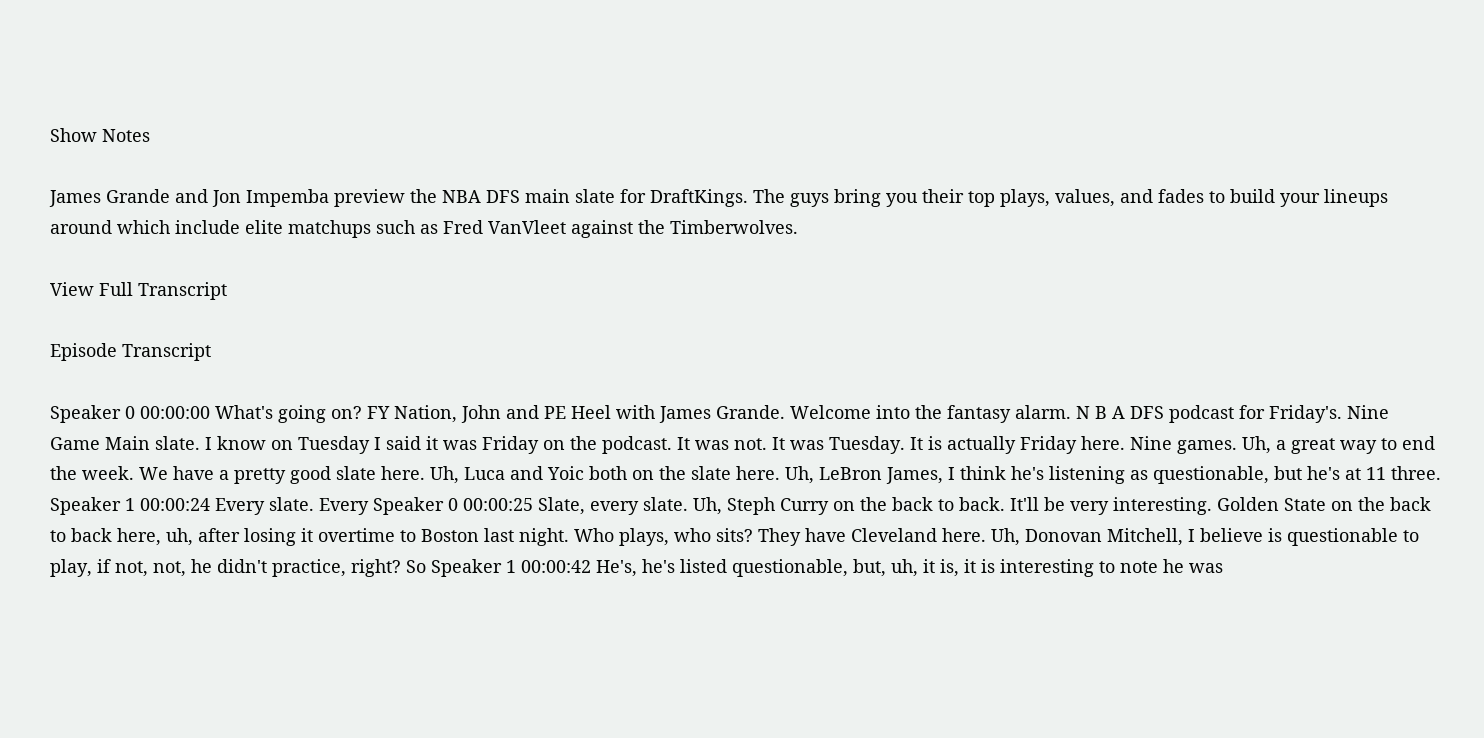Show Notes

James Grande and Jon Impemba preview the NBA DFS main slate for DraftKings. The guys bring you their top plays, values, and fades to build your lineups around which include elite matchups such as Fred VanVleet against the Timberwolves.

View Full Transcript

Episode Transcript

Speaker 0 00:00:00 What's going on? FY Nation, John and PE Heel with James Grande. Welcome into the fantasy alarm. N B A DFS podcast for Friday's. Nine Game Main slate. I know on Tuesday I said it was Friday on the podcast. It was not. It was Tuesday. It is actually Friday here. Nine games. Uh, a great way to end the week. We have a pretty good slate here. Uh, Luca and Yoic both on the slate here. Uh, LeBron James, I think he's listening as questionable, but he's at 11 three. Speaker 1 00:00:24 Every slate. Every Speaker 0 00:00:25 Slate, every slate. Uh, Steph Curry on the back to back. It'll be very interesting. Golden State on the back to back here, uh, after losing it overtime to Boston last night. Who plays, who sits? They have Cleveland here. Uh, Donovan Mitchell, I believe is questionable to play, if not, not, he didn't practice, right? So Speaker 1 00:00:42 He's, he's listed questionable, but, uh, it is, it is interesting to note he was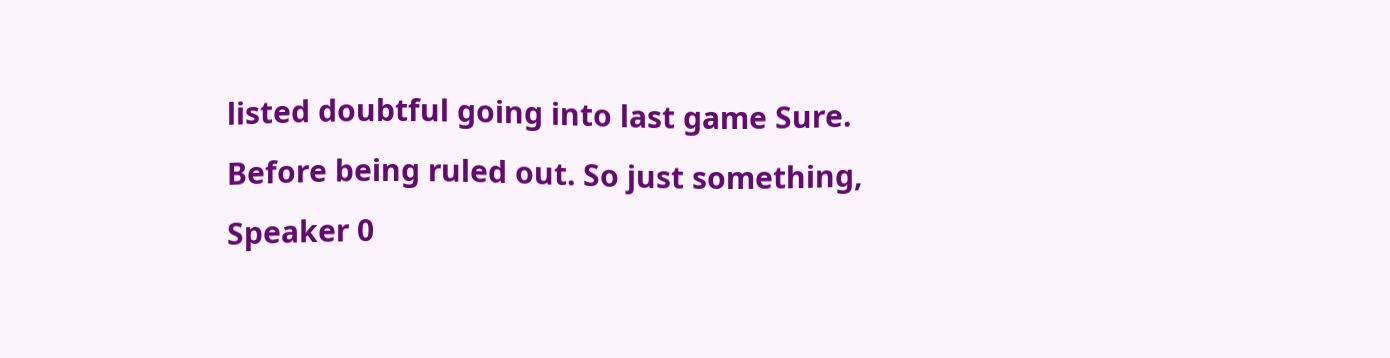listed doubtful going into last game Sure. Before being ruled out. So just something, Speaker 0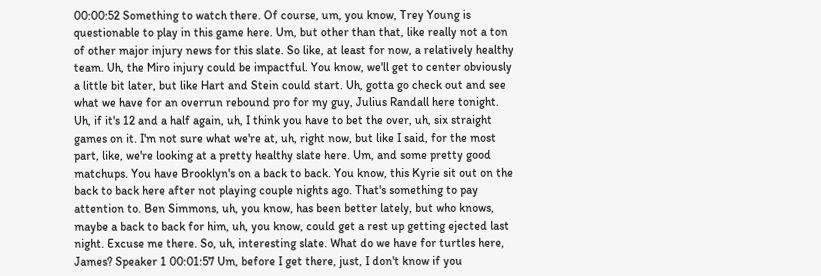00:00:52 Something to watch there. Of course, um, you know, Trey Young is questionable to play in this game here. Um, but other than that, like really not a ton of other major injury news for this slate. So like, at least for now, a relatively healthy team. Uh, the Miro injury could be impactful. You know, we'll get to center obviously a little bit later, but like Hart and Stein could start. Uh, gotta go check out and see what we have for an overrun rebound pro for my guy, Julius Randall here tonight. Uh, if it's 12 and a half again, uh, I think you have to bet the over, uh, six straight games on it. I'm not sure what we're at, uh, right now, but like I said, for the most part, like, we're looking at a pretty healthy slate here. Um, and some pretty good matchups. You have Brooklyn's on a back to back. You know, this Kyrie sit out on the back to back here after not playing couple nights ago. That's something to pay attention to. Ben Simmons, uh, you know, has been better lately, but who knows, maybe a back to back for him, uh, you know, could get a rest up getting ejected last night. Excuse me there. So, uh, interesting slate. What do we have for turtles here, James? Speaker 1 00:01:57 Um, before I get there, just, I don't know if you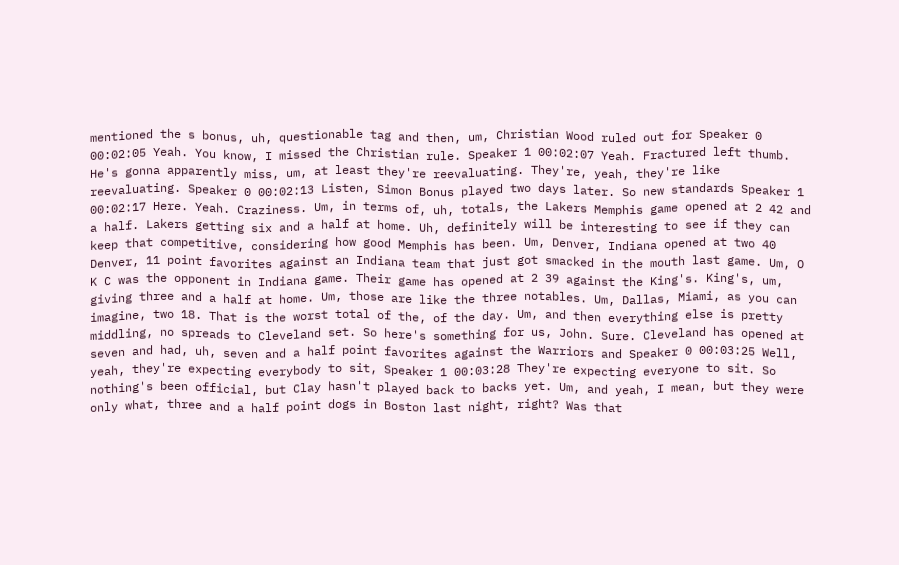mentioned the s bonus, uh, questionable tag and then, um, Christian Wood ruled out for Speaker 0 00:02:05 Yeah. You know, I missed the Christian rule. Speaker 1 00:02:07 Yeah. Fractured left thumb. He's gonna apparently miss, um, at least they're reevaluating. They're, yeah, they're like reevaluating. Speaker 0 00:02:13 Listen, Simon Bonus played two days later. So new standards Speaker 1 00:02:17 Here. Yeah. Craziness. Um, in terms of, uh, totals, the Lakers Memphis game opened at 2 42 and a half. Lakers getting six and a half at home. Uh, definitely will be interesting to see if they can keep that competitive, considering how good Memphis has been. Um, Denver, Indiana opened at two 40 Denver, 11 point favorites against an Indiana team that just got smacked in the mouth last game. Um, O K C was the opponent in Indiana game. Their game has opened at 2 39 against the King's. King's, um, giving three and a half at home. Um, those are like the three notables. Um, Dallas, Miami, as you can imagine, two 18. That is the worst total of the, of the day. Um, and then everything else is pretty middling, no spreads to Cleveland set. So here's something for us, John. Sure. Cleveland has opened at seven and had, uh, seven and a half point favorites against the Warriors and Speaker 0 00:03:25 Well, yeah, they're expecting everybody to sit, Speaker 1 00:03:28 They're expecting everyone to sit. So nothing's been official, but Clay hasn't played back to backs yet. Um, and yeah, I mean, but they were only what, three and a half point dogs in Boston last night, right? Was that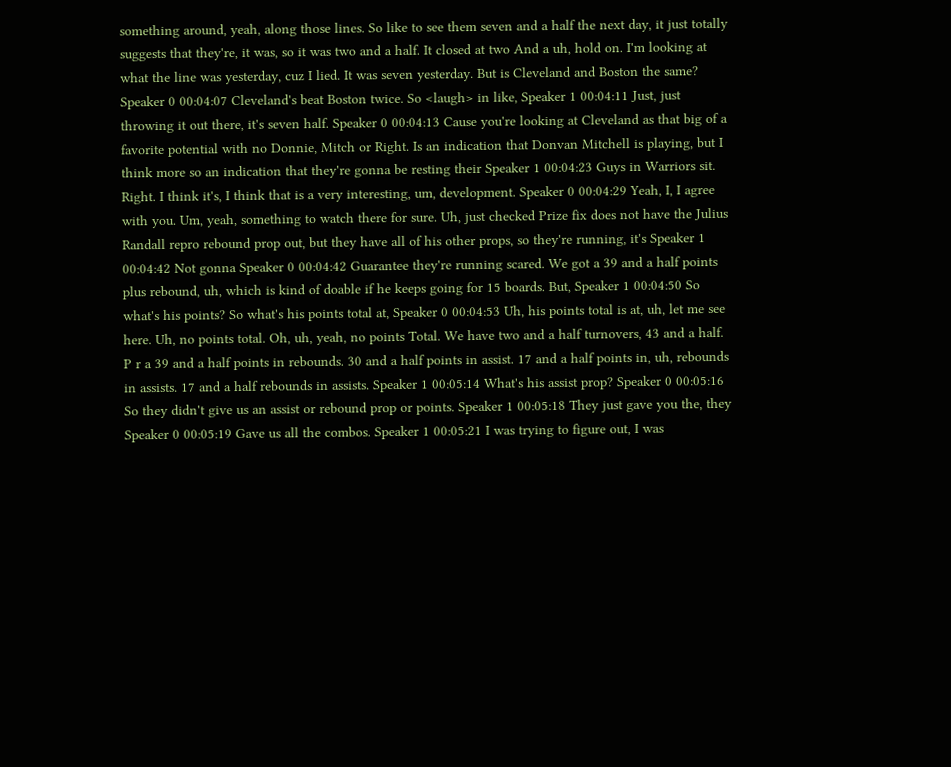something around, yeah, along those lines. So like to see them seven and a half the next day, it just totally suggests that they're, it was, so it was two and a half. It closed at two And a uh, hold on. I'm looking at what the line was yesterday, cuz I lied. It was seven yesterday. But is Cleveland and Boston the same? Speaker 0 00:04:07 Cleveland's beat Boston twice. So <laugh> in like, Speaker 1 00:04:11 Just, just throwing it out there, it's seven half. Speaker 0 00:04:13 Cause you're looking at Cleveland as that big of a favorite potential with no Donnie, Mitch or Right. Is an indication that Donvan Mitchell is playing, but I think more so an indication that they're gonna be resting their Speaker 1 00:04:23 Guys in Warriors sit. Right. I think it's, I think that is a very interesting, um, development. Speaker 0 00:04:29 Yeah, I, I agree with you. Um, yeah, something to watch there for sure. Uh, just checked Prize fix does not have the Julius Randall repro rebound prop out, but they have all of his other props, so they're running, it's Speaker 1 00:04:42 Not gonna Speaker 0 00:04:42 Guarantee they're running scared. We got a 39 and a half points plus rebound, uh, which is kind of doable if he keeps going for 15 boards. But, Speaker 1 00:04:50 So what's his points? So what's his points total at, Speaker 0 00:04:53 Uh, his points total is at, uh, let me see here. Uh, no points total. Oh, uh, yeah, no points Total. We have two and a half turnovers, 43 and a half. P r a 39 and a half points in rebounds. 30 and a half points in assist. 17 and a half points in, uh, rebounds in assists. 17 and a half rebounds in assists. Speaker 1 00:05:14 What's his assist prop? Speaker 0 00:05:16 So they didn't give us an assist or rebound prop or points. Speaker 1 00:05:18 They just gave you the, they Speaker 0 00:05:19 Gave us all the combos. Speaker 1 00:05:21 I was trying to figure out, I was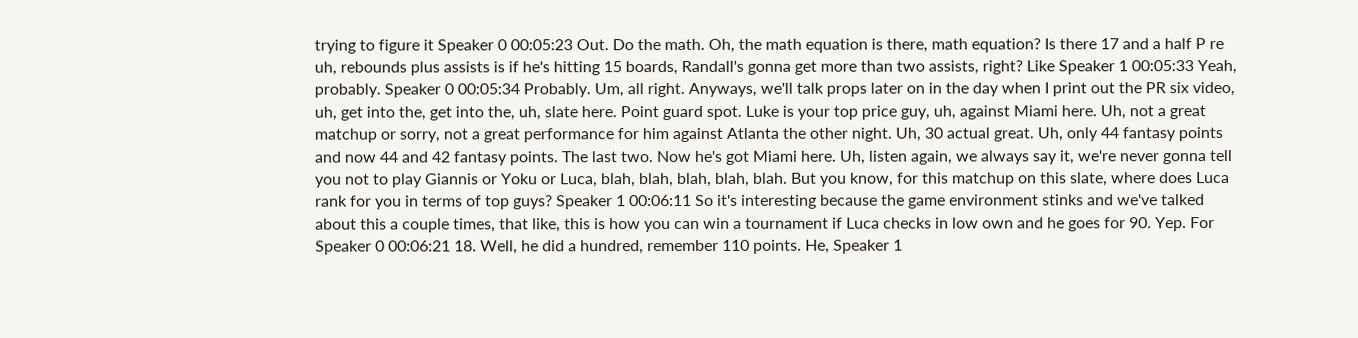trying to figure it Speaker 0 00:05:23 Out. Do the math. Oh, the math equation is there, math equation? Is there 17 and a half P re uh, rebounds plus assists is if he's hitting 15 boards, Randall's gonna get more than two assists, right? Like Speaker 1 00:05:33 Yeah, probably. Speaker 0 00:05:34 Probably. Um, all right. Anyways, we'll talk props later on in the day when I print out the PR six video, uh, get into the, get into the, uh, slate here. Point guard spot. Luke is your top price guy, uh, against Miami here. Uh, not a great matchup or sorry, not a great performance for him against Atlanta the other night. Uh, 30 actual great. Uh, only 44 fantasy points and now 44 and 42 fantasy points. The last two. Now he's got Miami here. Uh, listen again, we always say it, we're never gonna tell you not to play Giannis or Yoku or Luca, blah, blah, blah, blah, blah. But you know, for this matchup on this slate, where does Luca rank for you in terms of top guys? Speaker 1 00:06:11 So it's interesting because the game environment stinks and we've talked about this a couple times, that like, this is how you can win a tournament if Luca checks in low own and he goes for 90. Yep. For Speaker 0 00:06:21 18. Well, he did a hundred, remember 110 points. He, Speaker 1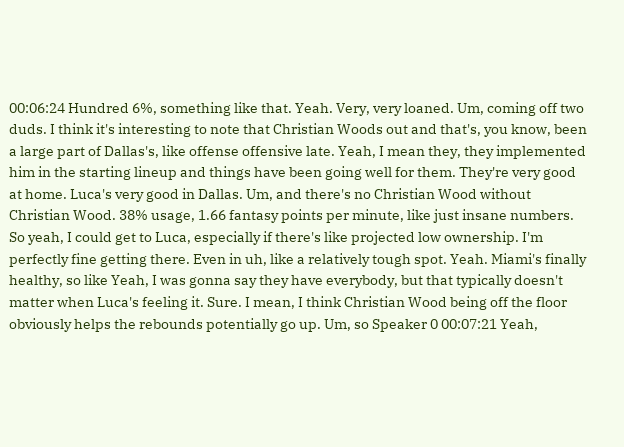00:06:24 Hundred 6%, something like that. Yeah. Very, very loaned. Um, coming off two duds. I think it's interesting to note that Christian Woods out and that's, you know, been a large part of Dallas's, like offense offensive late. Yeah, I mean they, they implemented him in the starting lineup and things have been going well for them. They're very good at home. Luca's very good in Dallas. Um, and there's no Christian Wood without Christian Wood. 38% usage, 1.66 fantasy points per minute, like just insane numbers. So yeah, I could get to Luca, especially if there's like projected low ownership. I'm perfectly fine getting there. Even in uh, like a relatively tough spot. Yeah. Miami's finally healthy, so like Yeah, I was gonna say they have everybody, but that typically doesn't matter when Luca's feeling it. Sure. I mean, I think Christian Wood being off the floor obviously helps the rebounds potentially go up. Um, so Speaker 0 00:07:21 Yeah,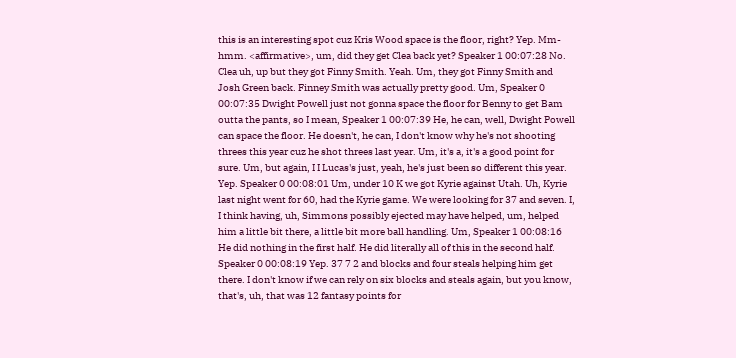this is an interesting spot cuz Kris Wood space is the floor, right? Yep. Mm-hmm. <affirmative>, um, did they get Clea back yet? Speaker 1 00:07:28 No. Clea uh, up but they got Finny Smith. Yeah. Um, they got Finny Smith and Josh Green back. Finney Smith was actually pretty good. Um, Speaker 0 00:07:35 Dwight Powell just not gonna space the floor for Benny to get Bam outta the pants, so I mean, Speaker 1 00:07:39 He, he can, well, Dwight Powell can space the floor. He doesn't, he can, I don't know why he's not shooting threes this year cuz he shot threes last year. Um, it's a, it's a good point for sure. Um, but again, I I Lucas's just, yeah, he's just been so different this year. Yep. Speaker 0 00:08:01 Um, under 10 K we got Kyrie against Utah. Uh, Kyrie last night went for 60, had the Kyrie game. We were looking for 37 and seven. I, I think having, uh, Simmons possibly ejected may have helped, um, helped him a little bit there, a little bit more ball handling. Um, Speaker 1 00:08:16 He did nothing in the first half. He did literally all of this in the second half. Speaker 0 00:08:19 Yep. 37 7 2 and blocks and four steals helping him get there. I don't know if we can rely on six blocks and steals again, but you know, that's, uh, that was 12 fantasy points for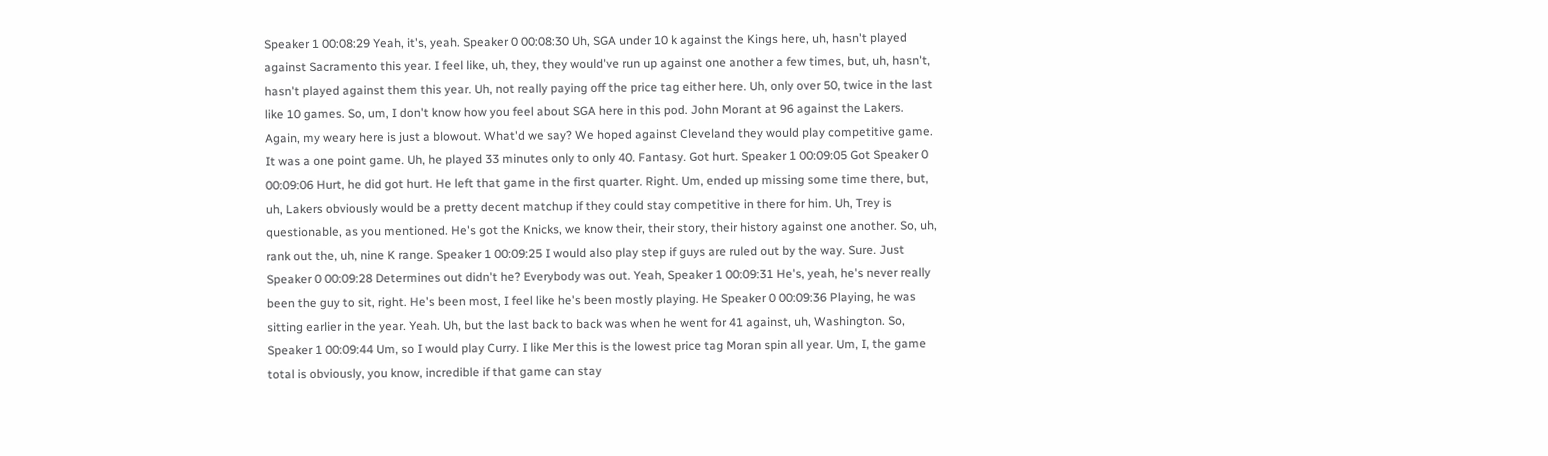Speaker 1 00:08:29 Yeah, it's, yeah. Speaker 0 00:08:30 Uh, SGA under 10 k against the Kings here, uh, hasn't played against Sacramento this year. I feel like, uh, they, they would've run up against one another a few times, but, uh, hasn't, hasn't played against them this year. Uh, not really paying off the price tag either here. Uh, only over 50, twice in the last like 10 games. So, um, I don't know how you feel about SGA here in this pod. John Morant at 96 against the Lakers. Again, my weary here is just a blowout. What'd we say? We hoped against Cleveland they would play competitive game. It was a one point game. Uh, he played 33 minutes only to only 40. Fantasy. Got hurt. Speaker 1 00:09:05 Got Speaker 0 00:09:06 Hurt, he did got hurt. He left that game in the first quarter. Right. Um, ended up missing some time there, but, uh, Lakers obviously would be a pretty decent matchup if they could stay competitive in there for him. Uh, Trey is questionable, as you mentioned. He's got the Knicks, we know their, their story, their history against one another. So, uh, rank out the, uh, nine K range. Speaker 1 00:09:25 I would also play step if guys are ruled out by the way. Sure. Just Speaker 0 00:09:28 Determines out didn't he? Everybody was out. Yeah, Speaker 1 00:09:31 He's, yeah, he's never really been the guy to sit, right. He's been most, I feel like he's been mostly playing. He Speaker 0 00:09:36 Playing, he was sitting earlier in the year. Yeah. Uh, but the last back to back was when he went for 41 against, uh, Washington. So, Speaker 1 00:09:44 Um, so I would play Curry. I like Mer this is the lowest price tag Moran spin all year. Um, I, the game total is obviously, you know, incredible if that game can stay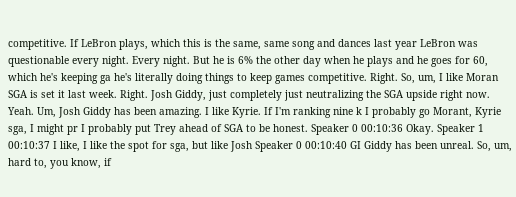competitive. If LeBron plays, which this is the same, same song and dances last year LeBron was questionable every night. Every night. But he is 6% the other day when he plays and he goes for 60, which he's keeping ga he's literally doing things to keep games competitive. Right. So, um, I like Moran SGA is set it last week. Right. Josh Giddy, just completely just neutralizing the SGA upside right now. Yeah. Um, Josh Giddy has been amazing. I like Kyrie. If I'm ranking nine k I probably go Morant, Kyrie sga, I might pr I probably put Trey ahead of SGA to be honest. Speaker 0 00:10:36 Okay. Speaker 1 00:10:37 I like, I like the spot for sga, but like Josh Speaker 0 00:10:40 GI Giddy has been unreal. So, um, hard to, you know, if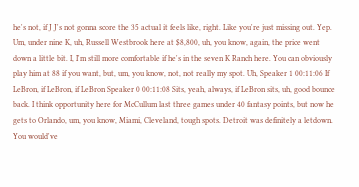he's not, if J J's not gonna score the 35 actual it feels like, right. Like you're just missing out. Yep. Um, under nine K, uh, Russell Westbrook here at $8,800, uh, you know, again, the price went down a little bit. I, I'm still more comfortable if he's in the seven K Ranch here. You can obviously play him at 88 if you want, but, um, you know, not, not really my spot. Uh, Speaker 1 00:11:06 If LeBron, if LeBron, if LeBron Speaker 0 00:11:08 Sits, yeah, always, if LeBron sits, uh, good bounce back. I think opportunity here for McCullum last three games under 40 fantasy points, but now he gets to Orlando, um, you know, Miami, Cleveland, tough spots. Detroit was definitely a letdown. You would've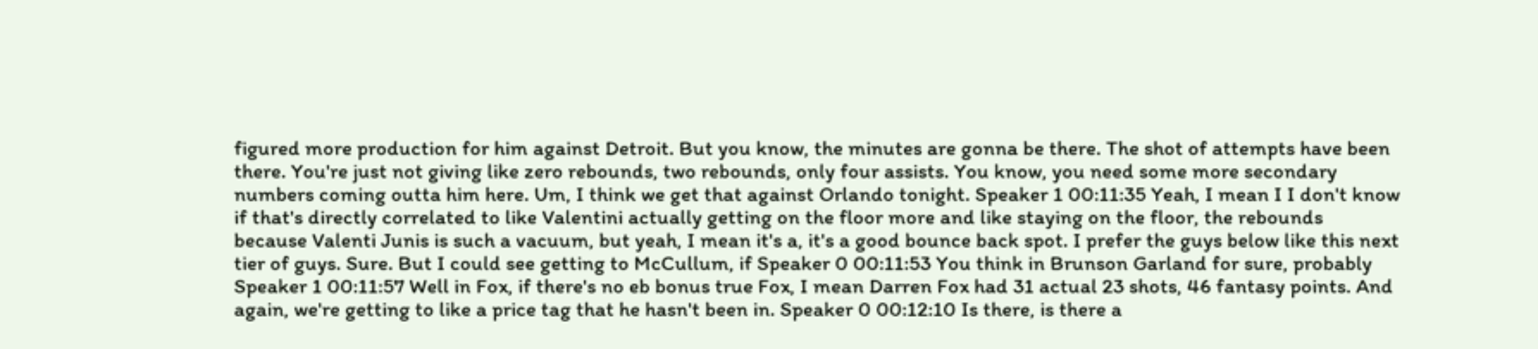figured more production for him against Detroit. But you know, the minutes are gonna be there. The shot of attempts have been there. You're just not giving like zero rebounds, two rebounds, only four assists. You know, you need some more secondary numbers coming outta him here. Um, I think we get that against Orlando tonight. Speaker 1 00:11:35 Yeah, I mean I I don't know if that's directly correlated to like Valentini actually getting on the floor more and like staying on the floor, the rebounds because Valenti Junis is such a vacuum, but yeah, I mean it's a, it's a good bounce back spot. I prefer the guys below like this next tier of guys. Sure. But I could see getting to McCullum, if Speaker 0 00:11:53 You think in Brunson Garland for sure, probably Speaker 1 00:11:57 Well in Fox, if there's no eb bonus true Fox, I mean Darren Fox had 31 actual 23 shots, 46 fantasy points. And again, we're getting to like a price tag that he hasn't been in. Speaker 0 00:12:10 Is there, is there a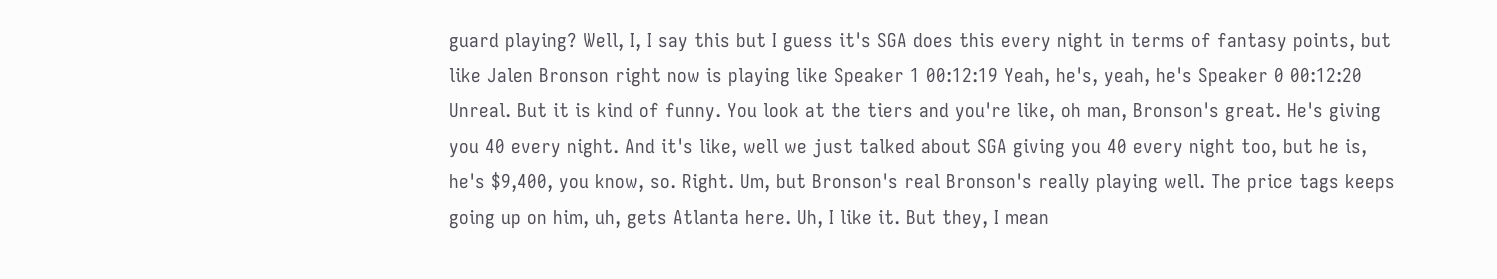guard playing? Well, I, I say this but I guess it's SGA does this every night in terms of fantasy points, but like Jalen Bronson right now is playing like Speaker 1 00:12:19 Yeah, he's, yeah, he's Speaker 0 00:12:20 Unreal. But it is kind of funny. You look at the tiers and you're like, oh man, Bronson's great. He's giving you 40 every night. And it's like, well we just talked about SGA giving you 40 every night too, but he is, he's $9,400, you know, so. Right. Um, but Bronson's real Bronson's really playing well. The price tags keeps going up on him, uh, gets Atlanta here. Uh, I like it. But they, I mean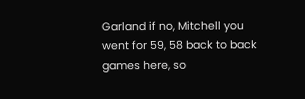Garland if no, Mitchell you went for 59, 58 back to back games here, so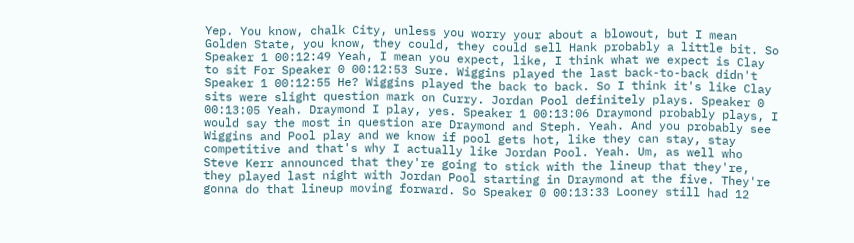Yep. You know, chalk City, unless you worry your about a blowout, but I mean Golden State, you know, they could, they could sell Hank probably a little bit. So Speaker 1 00:12:49 Yeah, I mean you expect, like, I think what we expect is Clay to sit For Speaker 0 00:12:53 Sure. Wiggins played the last back-to-back didn't Speaker 1 00:12:55 He? Wiggins played the back to back. So I think it's like Clay sits were slight question mark on Curry. Jordan Pool definitely plays. Speaker 0 00:13:05 Yeah. Draymond I play, yes. Speaker 1 00:13:06 Draymond probably plays, I would say the most in question are Draymond and Steph. Yeah. And you probably see Wiggins and Pool play and we know if pool gets hot, like they can stay, stay competitive and that's why I actually like Jordan Pool. Yeah. Um, as well who Steve Kerr announced that they're going to stick with the lineup that they're, they played last night with Jordan Pool starting in Draymond at the five. They're gonna do that lineup moving forward. So Speaker 0 00:13:33 Looney still had 12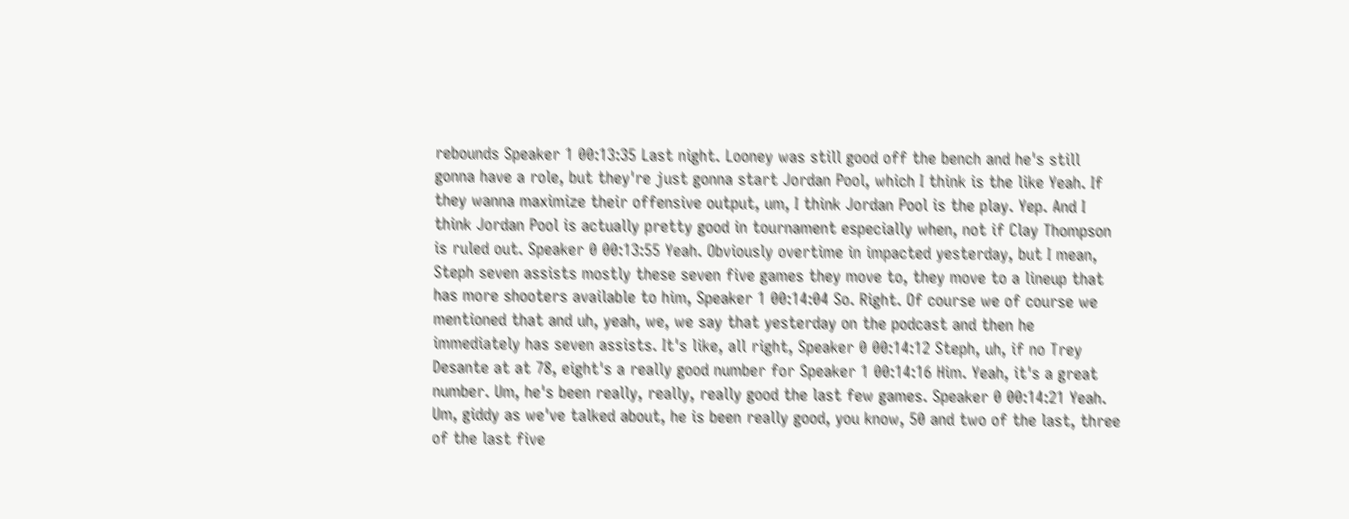rebounds Speaker 1 00:13:35 Last night. Looney was still good off the bench and he's still gonna have a role, but they're just gonna start Jordan Pool, which I think is the like Yeah. If they wanna maximize their offensive output, um, I think Jordan Pool is the play. Yep. And I think Jordan Pool is actually pretty good in tournament especially when, not if Clay Thompson is ruled out. Speaker 0 00:13:55 Yeah. Obviously overtime in impacted yesterday, but I mean, Steph seven assists mostly these seven five games they move to, they move to a lineup that has more shooters available to him, Speaker 1 00:14:04 So. Right. Of course we of course we mentioned that and uh, yeah, we, we say that yesterday on the podcast and then he immediately has seven assists. It's like, all right, Speaker 0 00:14:12 Steph, uh, if no Trey Desante at at 78, eight's a really good number for Speaker 1 00:14:16 Him. Yeah, it's a great number. Um, he's been really, really, really good the last few games. Speaker 0 00:14:21 Yeah. Um, giddy as we've talked about, he is been really good, you know, 50 and two of the last, three of the last five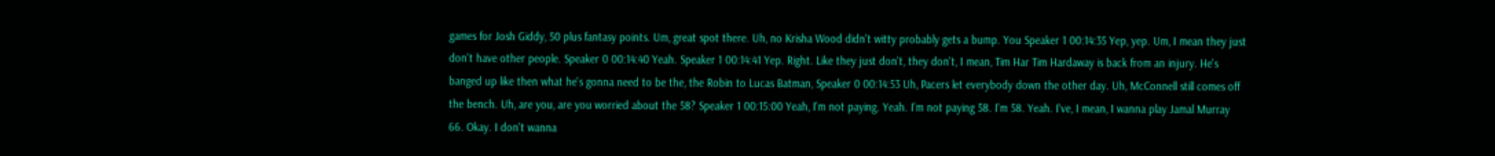games for Josh Giddy, 50 plus fantasy points. Um, great spot there. Uh, no Krisha Wood didn't witty probably gets a bump. You Speaker 1 00:14:35 Yep, yep. Um, I mean they just don't have other people. Speaker 0 00:14:40 Yeah. Speaker 1 00:14:41 Yep. Right. Like they just don't, they don't, I mean, Tim Har Tim Hardaway is back from an injury. He's banged up like then what he's gonna need to be the, the Robin to Lucas Batman, Speaker 0 00:14:53 Uh, Pacers let everybody down the other day. Uh, McConnell still comes off the bench. Uh, are you, are you worried about the 58? Speaker 1 00:15:00 Yeah, I'm not paying. Yeah. I'm not paying 58. I'm 58. Yeah. I've, I mean, I wanna play Jamal Murray 66. Okay. I don't wanna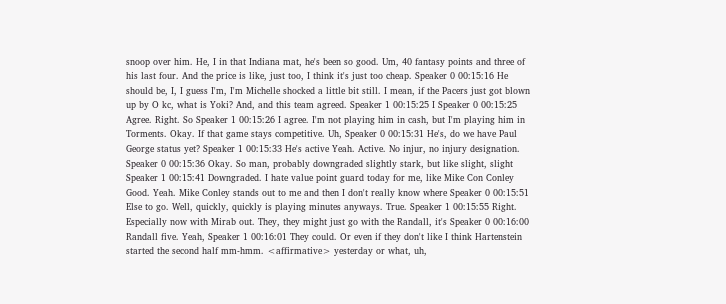snoop over him. He, I in that Indiana mat, he's been so good. Um, 40 fantasy points and three of his last four. And the price is like, just too, I think it's just too cheap. Speaker 0 00:15:16 He should be, I, I guess I'm, I'm Michelle shocked a little bit still. I mean, if the Pacers just got blown up by O kc, what is Yoki? And, and this team agreed. Speaker 1 00:15:25 I Speaker 0 00:15:25 Agree. Right. So Speaker 1 00:15:26 I agree. I'm not playing him in cash, but I'm playing him in Torments. Okay. If that game stays competitive. Uh, Speaker 0 00:15:31 He's, do we have Paul George status yet? Speaker 1 00:15:33 He's active Yeah. Active. No injur, no injury designation. Speaker 0 00:15:36 Okay. So man, probably downgraded slightly stark, but like slight, slight Speaker 1 00:15:41 Downgraded. I hate value point guard today for me, like Mike Con Conley Good. Yeah. Mike Conley stands out to me and then I don't really know where Speaker 0 00:15:51 Else to go. Well, quickly, quickly is playing minutes anyways. True. Speaker 1 00:15:55 Right. Especially now with Mirab out. They, they might just go with the Randall, it's Speaker 0 00:16:00 Randall five. Yeah, Speaker 1 00:16:01 They could. Or even if they don't like I think Hartenstein started the second half mm-hmm. <affirmative> yesterday or what, uh,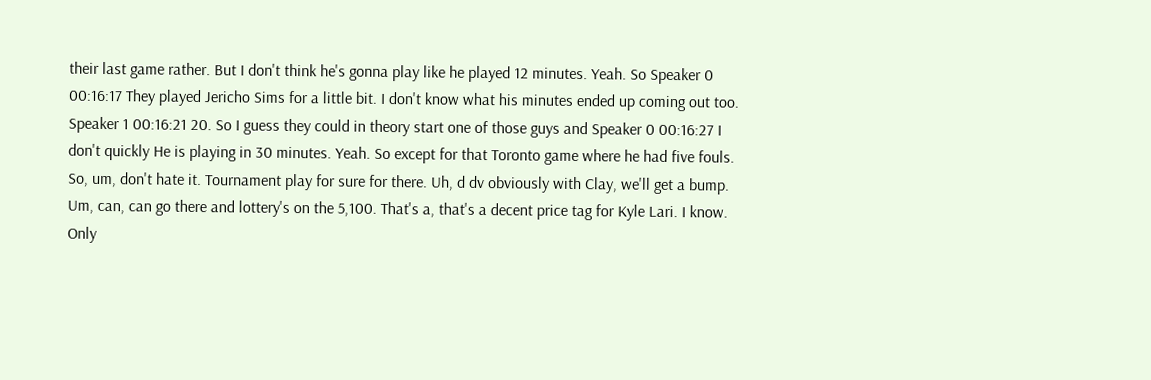their last game rather. But I don't think he's gonna play like he played 12 minutes. Yeah. So Speaker 0 00:16:17 They played Jericho Sims for a little bit. I don't know what his minutes ended up coming out too. Speaker 1 00:16:21 20. So I guess they could in theory start one of those guys and Speaker 0 00:16:27 I don't quickly He is playing in 30 minutes. Yeah. So except for that Toronto game where he had five fouls. So, um, don't hate it. Tournament play for sure for there. Uh, d dv obviously with Clay, we'll get a bump. Um, can, can go there and lottery's on the 5,100. That's a, that's a decent price tag for Kyle Lari. I know. Only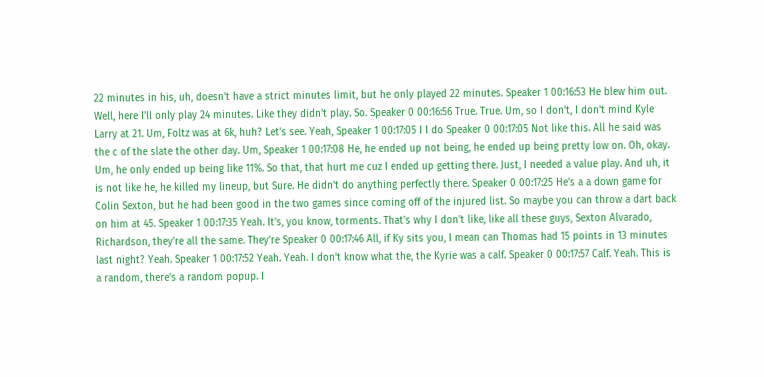22 minutes in his, uh, doesn't have a strict minutes limit, but he only played 22 minutes. Speaker 1 00:16:53 He blew him out. Well, here I'll only play 24 minutes. Like they didn't play. So. Speaker 0 00:16:56 True. True. Um, so I don't, I don't mind Kyle Larry at 21. Um, Foltz was at 6k, huh? Let's see. Yeah, Speaker 1 00:17:05 I I do Speaker 0 00:17:05 Not like this. All he said was the c of the slate the other day. Um, Speaker 1 00:17:08 He, he ended up not being, he ended up being pretty low on. Oh, okay. Um, he only ended up being like 11%. So that, that hurt me cuz I ended up getting there. Just, I needed a value play. And uh, it is not like he, he killed my lineup, but Sure. He didn't do anything perfectly there. Speaker 0 00:17:25 He's a a down game for Colin Sexton, but he had been good in the two games since coming off of the injured list. So maybe you can throw a dart back on him at 45. Speaker 1 00:17:35 Yeah. It's, you know, torments. That's why I don't like, like all these guys, Sexton Alvarado, Richardson, they're all the same. They're Speaker 0 00:17:46 All, if Ky sits you, I mean can Thomas had 15 points in 13 minutes last night? Yeah. Speaker 1 00:17:52 Yeah. Yeah. I don't know what the, the Kyrie was a calf. Speaker 0 00:17:57 Calf. Yeah. This is a random, there's a random popup. I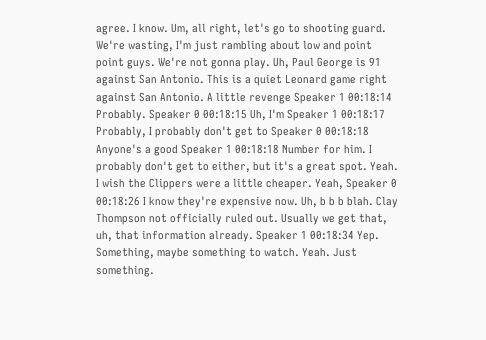agree. I know. Um, all right, let's go to shooting guard. We're wasting, I'm just rambling about low and point point guys. We're not gonna play. Uh, Paul George is 91 against San Antonio. This is a quiet Leonard game right against San Antonio. A little revenge Speaker 1 00:18:14 Probably. Speaker 0 00:18:15 Uh, I'm Speaker 1 00:18:17 Probably, I probably don't get to Speaker 0 00:18:18 Anyone's a good Speaker 1 00:18:18 Number for him. I probably don't get to either, but it's a great spot. Yeah. I wish the Clippers were a little cheaper. Yeah, Speaker 0 00:18:26 I know they're expensive now. Uh, b b b blah. Clay Thompson not officially ruled out. Usually we get that, uh, that information already. Speaker 1 00:18:34 Yep. Something, maybe something to watch. Yeah. Just something.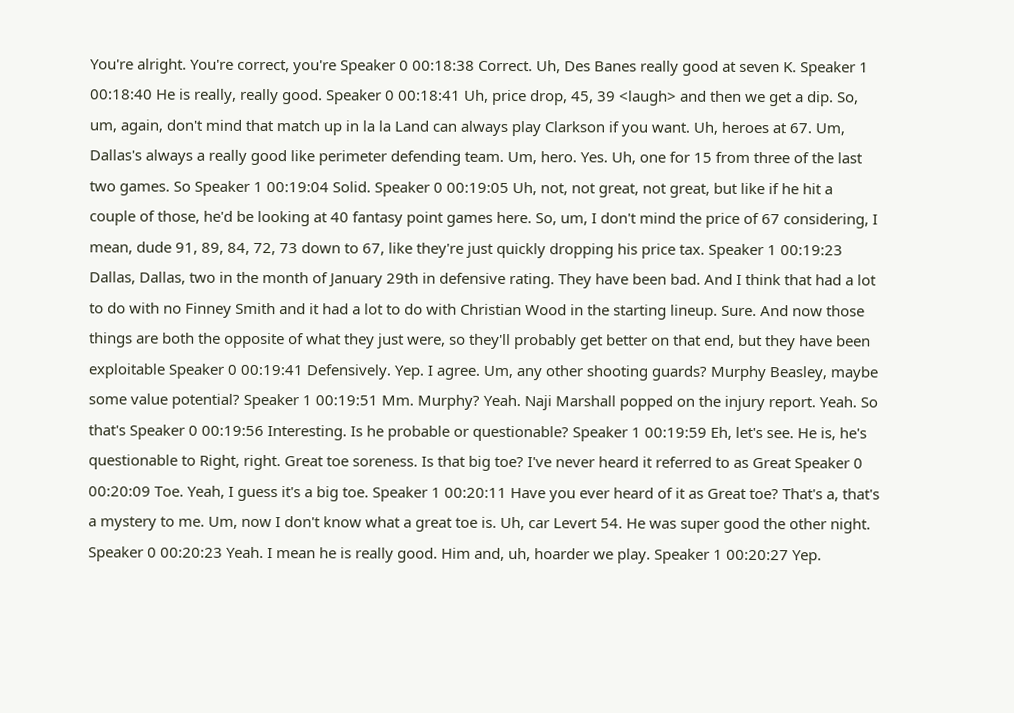You're alright. You're correct, you're Speaker 0 00:18:38 Correct. Uh, Des Banes really good at seven K. Speaker 1 00:18:40 He is really, really good. Speaker 0 00:18:41 Uh, price drop, 45, 39 <laugh> and then we get a dip. So, um, again, don't mind that match up in la la Land can always play Clarkson if you want. Uh, heroes at 67. Um, Dallas's always a really good like perimeter defending team. Um, hero. Yes. Uh, one for 15 from three of the last two games. So Speaker 1 00:19:04 Solid. Speaker 0 00:19:05 Uh, not, not great, not great, but like if he hit a couple of those, he'd be looking at 40 fantasy point games here. So, um, I don't mind the price of 67 considering, I mean, dude 91, 89, 84, 72, 73 down to 67, like they're just quickly dropping his price tax. Speaker 1 00:19:23 Dallas, Dallas, two in the month of January 29th in defensive rating. They have been bad. And I think that had a lot to do with no Finney Smith and it had a lot to do with Christian Wood in the starting lineup. Sure. And now those things are both the opposite of what they just were, so they'll probably get better on that end, but they have been exploitable Speaker 0 00:19:41 Defensively. Yep. I agree. Um, any other shooting guards? Murphy Beasley, maybe some value potential? Speaker 1 00:19:51 Mm. Murphy? Yeah. Naji Marshall popped on the injury report. Yeah. So that's Speaker 0 00:19:56 Interesting. Is he probable or questionable? Speaker 1 00:19:59 Eh, let's see. He is, he's questionable to Right, right. Great toe soreness. Is that big toe? I've never heard it referred to as Great Speaker 0 00:20:09 Toe. Yeah, I guess it's a big toe. Speaker 1 00:20:11 Have you ever heard of it as Great toe? That's a, that's a mystery to me. Um, now I don't know what a great toe is. Uh, car Levert 54. He was super good the other night. Speaker 0 00:20:23 Yeah. I mean he is really good. Him and, uh, hoarder we play. Speaker 1 00:20:27 Yep.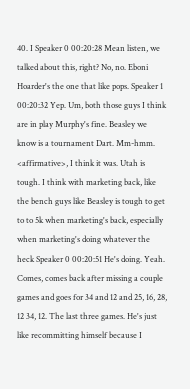40. I Speaker 0 00:20:28 Mean listen, we talked about this, right? No, no. Eboni Hoarder's the one that like pops. Speaker 1 00:20:32 Yep. Um, both those guys I think are in play Murphy's fine. Beasley we know is a tournament Dart. Mm-hmm. <affirmative>, I think it was. Utah is tough. I think with marketing back, like the bench guys like Beasley is tough to get to to 5k when marketing's back, especially when marketing's doing whatever the heck Speaker 0 00:20:51 He's doing. Yeah. Comes, comes back after missing a couple games and goes for 34 and 12 and 25, 16, 28, 12 34, 12. The last three games. He's just like recommitting himself because I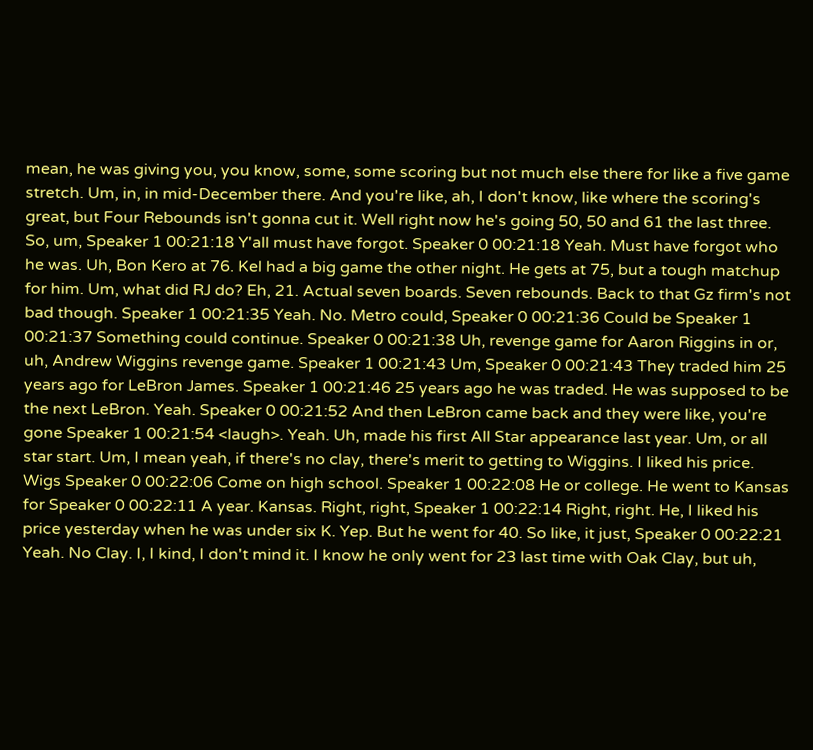mean, he was giving you, you know, some, some scoring but not much else there for like a five game stretch. Um, in, in mid-December there. And you're like, ah, I don't know, like where the scoring's great, but Four Rebounds isn't gonna cut it. Well right now he's going 50, 50 and 61 the last three. So, um, Speaker 1 00:21:18 Y'all must have forgot. Speaker 0 00:21:18 Yeah. Must have forgot who he was. Uh, Bon Kero at 76. Kel had a big game the other night. He gets at 75, but a tough matchup for him. Um, what did RJ do? Eh, 21. Actual seven boards. Seven rebounds. Back to that Gz firm's not bad though. Speaker 1 00:21:35 Yeah. No. Metro could, Speaker 0 00:21:36 Could be Speaker 1 00:21:37 Something could continue. Speaker 0 00:21:38 Uh, revenge game for Aaron Riggins in or, uh, Andrew Wiggins revenge game. Speaker 1 00:21:43 Um, Speaker 0 00:21:43 They traded him 25 years ago for LeBron James. Speaker 1 00:21:46 25 years ago he was traded. He was supposed to be the next LeBron. Yeah. Speaker 0 00:21:52 And then LeBron came back and they were like, you're gone Speaker 1 00:21:54 <laugh>. Yeah. Uh, made his first All Star appearance last year. Um, or all star start. Um, I mean yeah, if there's no clay, there's merit to getting to Wiggins. I liked his price. Wigs Speaker 0 00:22:06 Come on high school. Speaker 1 00:22:08 He or college. He went to Kansas for Speaker 0 00:22:11 A year. Kansas. Right, right, Speaker 1 00:22:14 Right, right. He, I liked his price yesterday when he was under six K. Yep. But he went for 40. So like, it just, Speaker 0 00:22:21 Yeah. No Clay. I, I kind, I don't mind it. I know he only went for 23 last time with Oak Clay, but uh,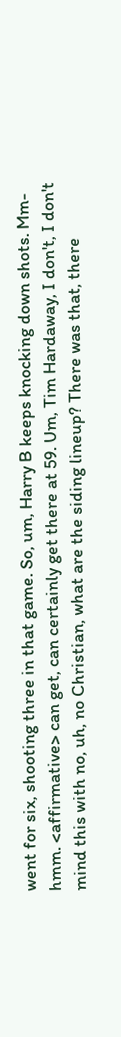went for six, shooting three in that game. So, um, Harry B keeps knocking down shots. Mm-hmm. <affirmative> can get, can certainly get there at 59. Um, Tim Hardaway, I don't, I don't mind this with no, uh, no Christian, what are the siding lineup? There was that, there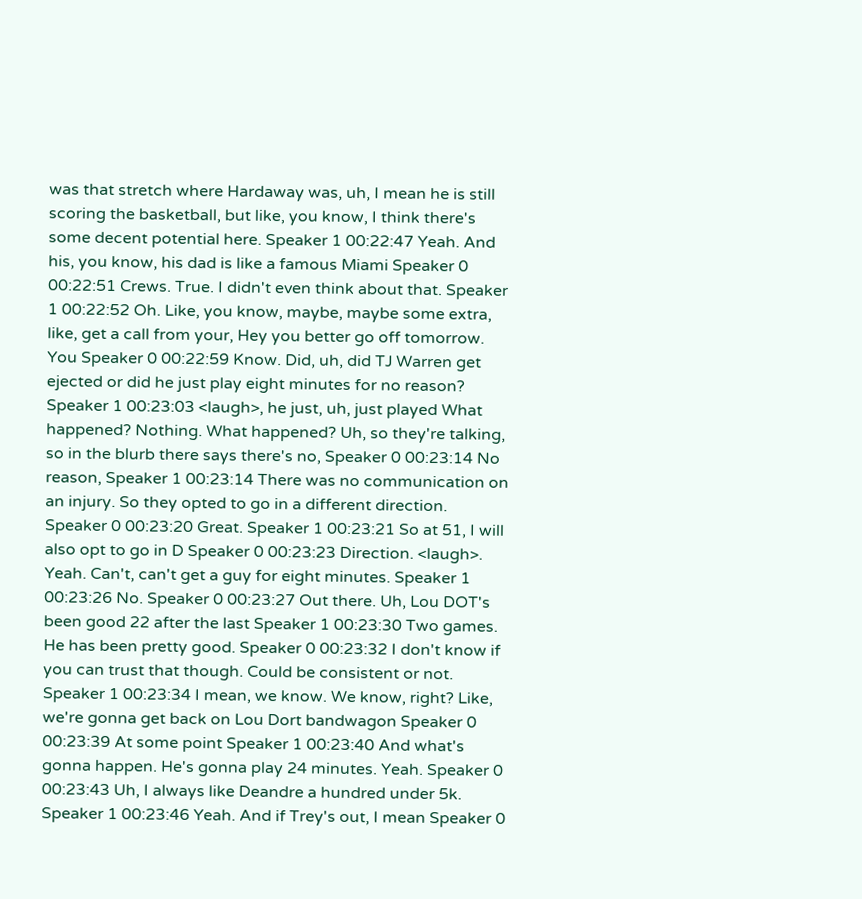was that stretch where Hardaway was, uh, I mean he is still scoring the basketball, but like, you know, I think there's some decent potential here. Speaker 1 00:22:47 Yeah. And his, you know, his dad is like a famous Miami Speaker 0 00:22:51 Crews. True. I didn't even think about that. Speaker 1 00:22:52 Oh. Like, you know, maybe, maybe some extra, like, get a call from your, Hey you better go off tomorrow. You Speaker 0 00:22:59 Know. Did, uh, did TJ Warren get ejected or did he just play eight minutes for no reason? Speaker 1 00:23:03 <laugh>, he just, uh, just played What happened? Nothing. What happened? Uh, so they're talking, so in the blurb there says there's no, Speaker 0 00:23:14 No reason, Speaker 1 00:23:14 There was no communication on an injury. So they opted to go in a different direction. Speaker 0 00:23:20 Great. Speaker 1 00:23:21 So at 51, I will also opt to go in D Speaker 0 00:23:23 Direction. <laugh>. Yeah. Can't, can't get a guy for eight minutes. Speaker 1 00:23:26 No. Speaker 0 00:23:27 Out there. Uh, Lou DOT's been good 22 after the last Speaker 1 00:23:30 Two games. He has been pretty good. Speaker 0 00:23:32 I don't know if you can trust that though. Could be consistent or not. Speaker 1 00:23:34 I mean, we know. We know, right? Like, we're gonna get back on Lou Dort bandwagon Speaker 0 00:23:39 At some point Speaker 1 00:23:40 And what's gonna happen. He's gonna play 24 minutes. Yeah. Speaker 0 00:23:43 Uh, I always like Deandre a hundred under 5k. Speaker 1 00:23:46 Yeah. And if Trey's out, I mean Speaker 0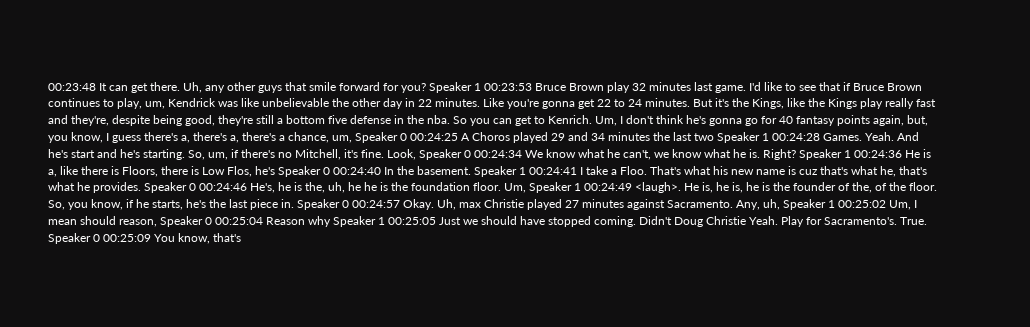00:23:48 It can get there. Uh, any other guys that smile forward for you? Speaker 1 00:23:53 Bruce Brown play 32 minutes last game. I'd like to see that if Bruce Brown continues to play, um, Kendrick was like unbelievable the other day in 22 minutes. Like you're gonna get 22 to 24 minutes. But it's the Kings, like the Kings play really fast and they're, despite being good, they're still a bottom five defense in the nba. So you can get to Kenrich. Um, I don't think he's gonna go for 40 fantasy points again, but, you know, I guess there's a, there's a, there's a chance, um, Speaker 0 00:24:25 A Choros played 29 and 34 minutes the last two Speaker 1 00:24:28 Games. Yeah. And he's start and he's starting. So, um, if there's no Mitchell, it's fine. Look, Speaker 0 00:24:34 We know what he can't, we know what he is. Right? Speaker 1 00:24:36 He is a, like there is Floors, there is Low Flos, he's Speaker 0 00:24:40 In the basement. Speaker 1 00:24:41 I take a Floo. That's what his new name is cuz that's what he, that's what he provides. Speaker 0 00:24:46 He's, he is the, uh, he he is the foundation floor. Um, Speaker 1 00:24:49 <laugh>. He is, he is, he is the founder of the, of the floor. So, you know, if he starts, he's the last piece in. Speaker 0 00:24:57 Okay. Uh, max Christie played 27 minutes against Sacramento. Any, uh, Speaker 1 00:25:02 Um, I mean should reason, Speaker 0 00:25:04 Reason why Speaker 1 00:25:05 Just we should have stopped coming. Didn't Doug Christie Yeah. Play for Sacramento's. True. Speaker 0 00:25:09 You know, that's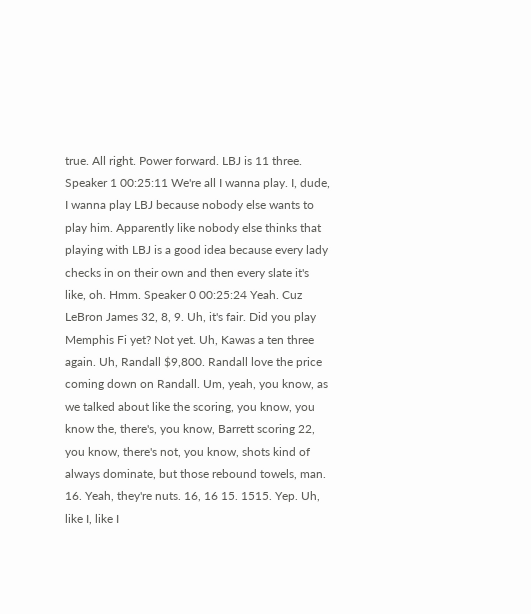true. All right. Power forward. LBJ is 11 three. Speaker 1 00:25:11 We're all I wanna play. I, dude, I wanna play LBJ because nobody else wants to play him. Apparently like nobody else thinks that playing with LBJ is a good idea because every lady checks in on their own and then every slate it's like, oh. Hmm. Speaker 0 00:25:24 Yeah. Cuz LeBron James 32, 8, 9. Uh, it's fair. Did you play Memphis Fi yet? Not yet. Uh, Kawas a ten three again. Uh, Randall $9,800. Randall love the price coming down on Randall. Um, yeah, you know, as we talked about like the scoring, you know, you know the, there's, you know, Barrett scoring 22, you know, there's not, you know, shots kind of always dominate, but those rebound towels, man. 16. Yeah, they're nuts. 16, 16 15. 1515. Yep. Uh, like I, like I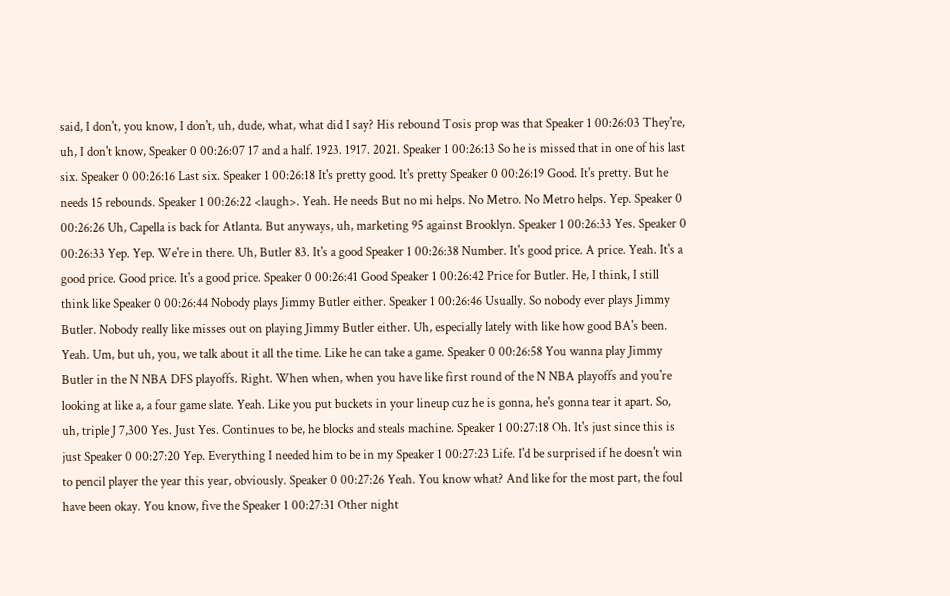said, I don't, you know, I don't, uh, dude, what, what did I say? His rebound Tosis prop was that Speaker 1 00:26:03 They're, uh, I don't know, Speaker 0 00:26:07 17 and a half. 1923. 1917. 2021. Speaker 1 00:26:13 So he is missed that in one of his last six. Speaker 0 00:26:16 Last six. Speaker 1 00:26:18 It's pretty good. It's pretty Speaker 0 00:26:19 Good. It's pretty. But he needs 15 rebounds. Speaker 1 00:26:22 <laugh>. Yeah. He needs But no mi helps. No Metro. No Metro helps. Yep. Speaker 0 00:26:26 Uh, Capella is back for Atlanta. But anyways, uh, marketing 95 against Brooklyn. Speaker 1 00:26:33 Yes. Speaker 0 00:26:33 Yep. Yep. We're in there. Uh, Butler 83. It's a good Speaker 1 00:26:38 Number. It's good price. A price. Yeah. It's a good price. Good price. It's a good price. Speaker 0 00:26:41 Good Speaker 1 00:26:42 Price for Butler. He, I think, I still think like Speaker 0 00:26:44 Nobody plays Jimmy Butler either. Speaker 1 00:26:46 Usually. So nobody ever plays Jimmy Butler. Nobody really like misses out on playing Jimmy Butler either. Uh, especially lately with like how good BA's been. Yeah. Um, but uh, you, we talk about it all the time. Like he can take a game. Speaker 0 00:26:58 You wanna play Jimmy Butler in the N NBA DFS playoffs. Right. When when, when you have like first round of the N NBA playoffs and you're looking at like a, a four game slate. Yeah. Like you put buckets in your lineup cuz he is gonna, he's gonna tear it apart. So, uh, triple J 7,300 Yes. Just Yes. Continues to be, he blocks and steals machine. Speaker 1 00:27:18 Oh. It's just since this is just Speaker 0 00:27:20 Yep. Everything I needed him to be in my Speaker 1 00:27:23 Life. I'd be surprised if he doesn't win to pencil player the year this year, obviously. Speaker 0 00:27:26 Yeah. You know what? And like for the most part, the foul have been okay. You know, five the Speaker 1 00:27:31 Other night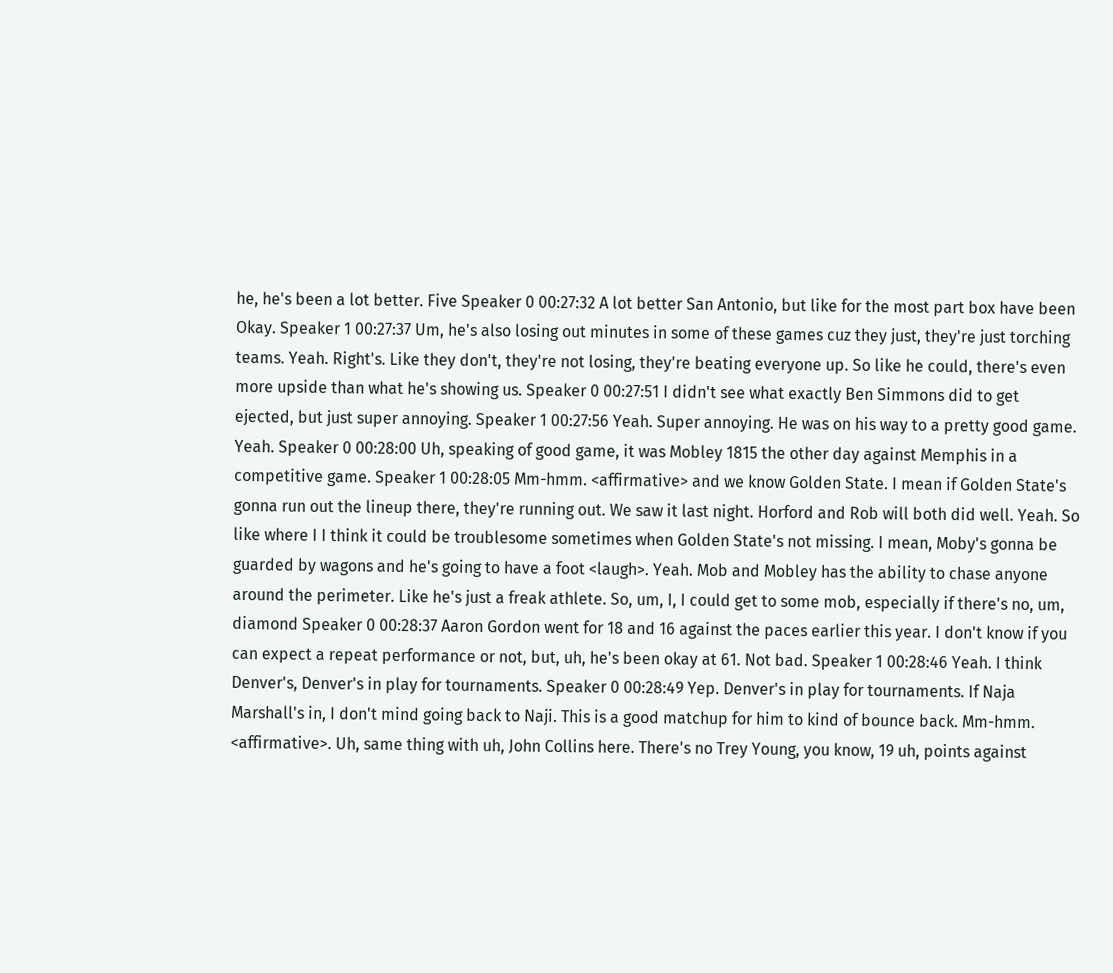he, he's been a lot better. Five Speaker 0 00:27:32 A lot better San Antonio, but like for the most part box have been Okay. Speaker 1 00:27:37 Um, he's also losing out minutes in some of these games cuz they just, they're just torching teams. Yeah. Right's. Like they don't, they're not losing, they're beating everyone up. So like he could, there's even more upside than what he's showing us. Speaker 0 00:27:51 I didn't see what exactly Ben Simmons did to get ejected, but just super annoying. Speaker 1 00:27:56 Yeah. Super annoying. He was on his way to a pretty good game. Yeah. Speaker 0 00:28:00 Uh, speaking of good game, it was Mobley 1815 the other day against Memphis in a competitive game. Speaker 1 00:28:05 Mm-hmm. <affirmative> and we know Golden State. I mean if Golden State's gonna run out the lineup there, they're running out. We saw it last night. Horford and Rob will both did well. Yeah. So like where I I think it could be troublesome sometimes when Golden State's not missing. I mean, Moby's gonna be guarded by wagons and he's going to have a foot <laugh>. Yeah. Mob and Mobley has the ability to chase anyone around the perimeter. Like he's just a freak athlete. So, um, I, I could get to some mob, especially if there's no, um, diamond Speaker 0 00:28:37 Aaron Gordon went for 18 and 16 against the paces earlier this year. I don't know if you can expect a repeat performance or not, but, uh, he's been okay at 61. Not bad. Speaker 1 00:28:46 Yeah. I think Denver's, Denver's in play for tournaments. Speaker 0 00:28:49 Yep. Denver's in play for tournaments. If Naja Marshall's in, I don't mind going back to Naji. This is a good matchup for him to kind of bounce back. Mm-hmm. <affirmative>. Uh, same thing with uh, John Collins here. There's no Trey Young, you know, 19 uh, points against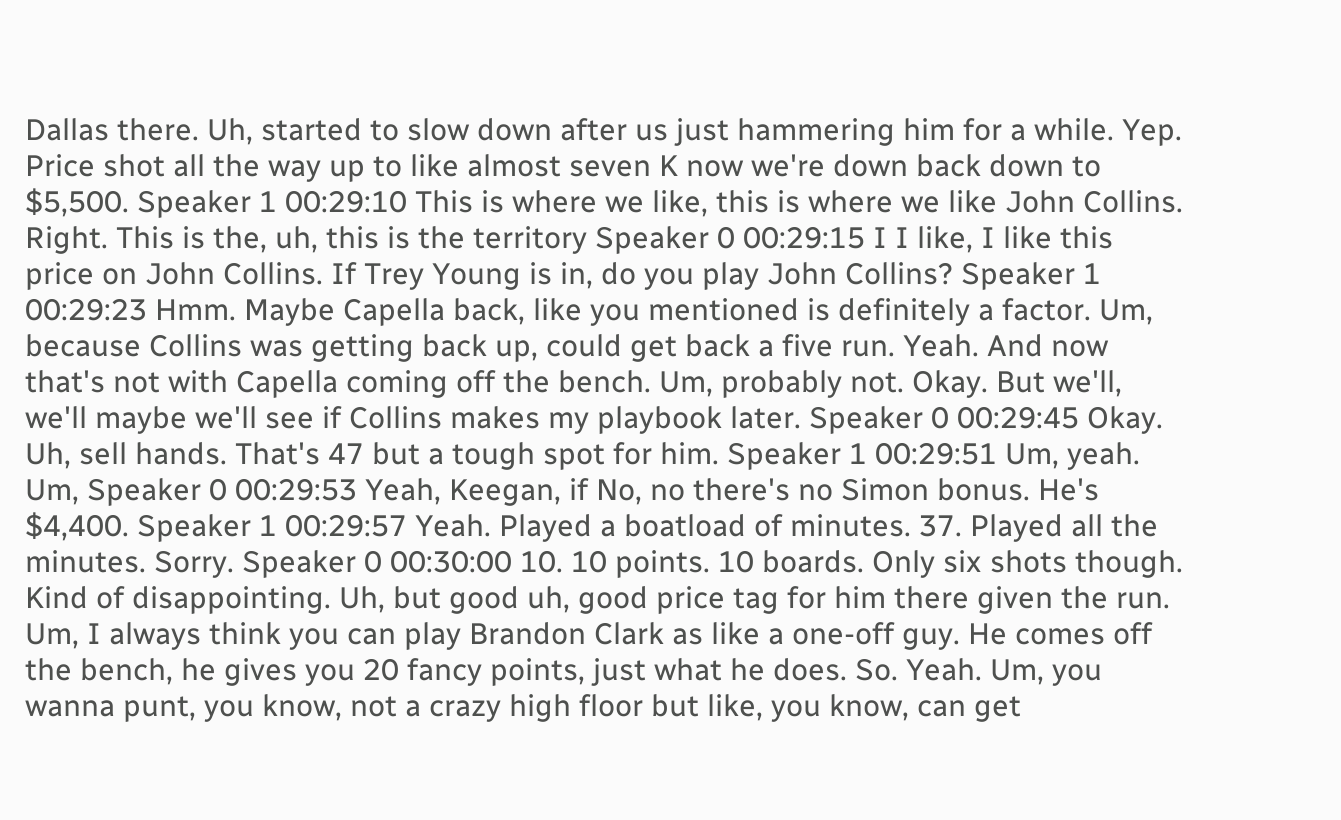Dallas there. Uh, started to slow down after us just hammering him for a while. Yep. Price shot all the way up to like almost seven K now we're down back down to $5,500. Speaker 1 00:29:10 This is where we like, this is where we like John Collins. Right. This is the, uh, this is the territory Speaker 0 00:29:15 I I like, I like this price on John Collins. If Trey Young is in, do you play John Collins? Speaker 1 00:29:23 Hmm. Maybe Capella back, like you mentioned is definitely a factor. Um, because Collins was getting back up, could get back a five run. Yeah. And now that's not with Capella coming off the bench. Um, probably not. Okay. But we'll, we'll maybe we'll see if Collins makes my playbook later. Speaker 0 00:29:45 Okay. Uh, sell hands. That's 47 but a tough spot for him. Speaker 1 00:29:51 Um, yeah. Um, Speaker 0 00:29:53 Yeah, Keegan, if No, no there's no Simon bonus. He's $4,400. Speaker 1 00:29:57 Yeah. Played a boatload of minutes. 37. Played all the minutes. Sorry. Speaker 0 00:30:00 10. 10 points. 10 boards. Only six shots though. Kind of disappointing. Uh, but good uh, good price tag for him there given the run. Um, I always think you can play Brandon Clark as like a one-off guy. He comes off the bench, he gives you 20 fancy points, just what he does. So. Yeah. Um, you wanna punt, you know, not a crazy high floor but like, you know, can get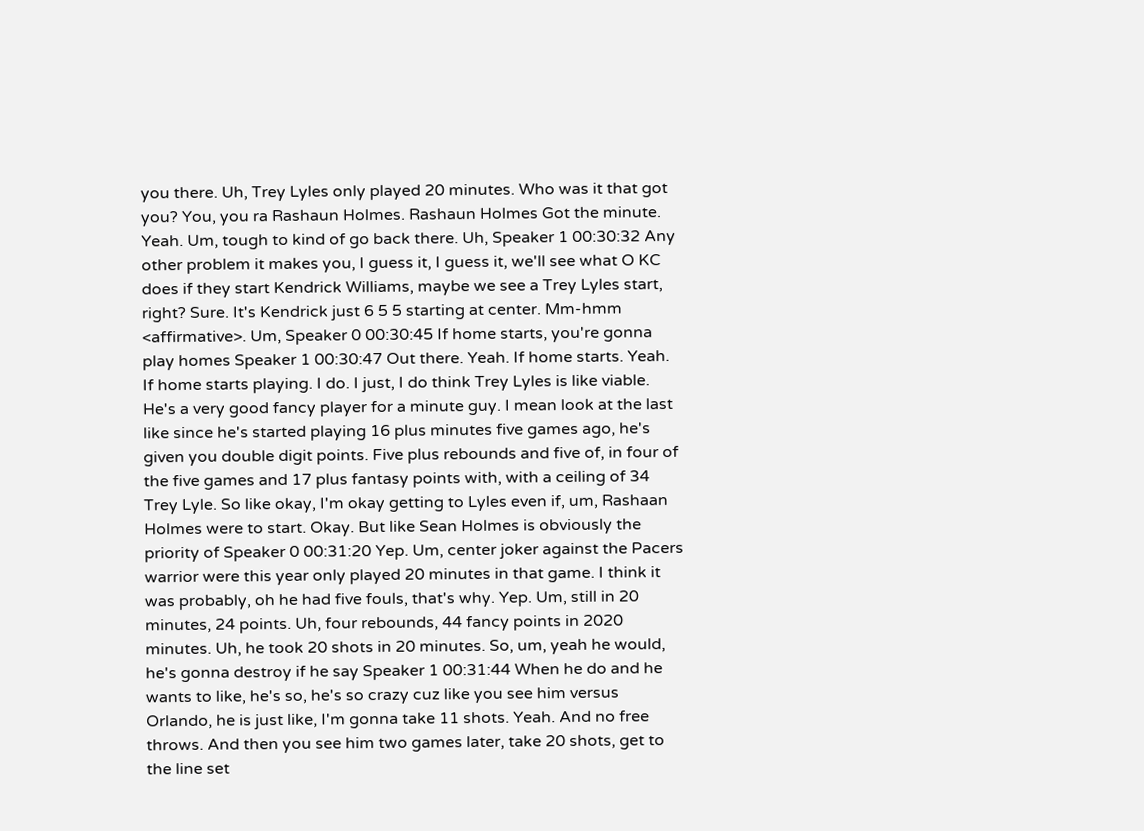you there. Uh, Trey Lyles only played 20 minutes. Who was it that got you? You, you ra Rashaun Holmes. Rashaun Holmes Got the minute. Yeah. Um, tough to kind of go back there. Uh, Speaker 1 00:30:32 Any other problem it makes you, I guess it, I guess it, we'll see what O KC does if they start Kendrick Williams, maybe we see a Trey Lyles start, right? Sure. It's Kendrick just 6 5 5 starting at center. Mm-hmm <affirmative>. Um, Speaker 0 00:30:45 If home starts, you're gonna play homes Speaker 1 00:30:47 Out there. Yeah. If home starts. Yeah. If home starts playing. I do. I just, I do think Trey Lyles is like viable. He's a very good fancy player for a minute guy. I mean look at the last like since he's started playing 16 plus minutes five games ago, he's given you double digit points. Five plus rebounds and five of, in four of the five games and 17 plus fantasy points with, with a ceiling of 34 Trey Lyle. So like okay, I'm okay getting to Lyles even if, um, Rashaan Holmes were to start. Okay. But like Sean Holmes is obviously the priority of Speaker 0 00:31:20 Yep. Um, center joker against the Pacers warrior were this year only played 20 minutes in that game. I think it was probably, oh he had five fouls, that's why. Yep. Um, still in 20 minutes, 24 points. Uh, four rebounds, 44 fancy points in 2020 minutes. Uh, he took 20 shots in 20 minutes. So, um, yeah he would, he's gonna destroy if he say Speaker 1 00:31:44 When he do and he wants to like, he's so, he's so crazy cuz like you see him versus Orlando, he is just like, I'm gonna take 11 shots. Yeah. And no free throws. And then you see him two games later, take 20 shots, get to the line set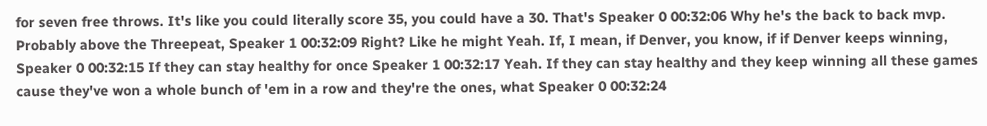for seven free throws. It's like you could literally score 35, you could have a 30. That's Speaker 0 00:32:06 Why he's the back to back mvp. Probably above the Threepeat, Speaker 1 00:32:09 Right? Like he might Yeah. If, I mean, if Denver, you know, if if Denver keeps winning, Speaker 0 00:32:15 If they can stay healthy for once Speaker 1 00:32:17 Yeah. If they can stay healthy and they keep winning all these games cause they've won a whole bunch of 'em in a row and they're the ones, what Speaker 0 00:32:24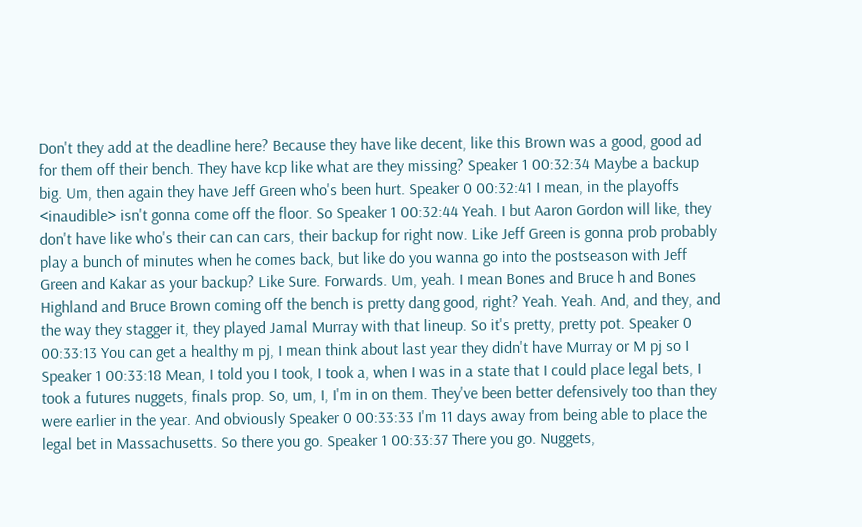Don't they add at the deadline here? Because they have like decent, like this Brown was a good, good ad for them off their bench. They have kcp like what are they missing? Speaker 1 00:32:34 Maybe a backup big. Um, then again they have Jeff Green who's been hurt. Speaker 0 00:32:41 I mean, in the playoffs <inaudible> isn't gonna come off the floor. So Speaker 1 00:32:44 Yeah. I but Aaron Gordon will like, they don't have like who's their can can cars, their backup for right now. Like Jeff Green is gonna prob probably play a bunch of minutes when he comes back, but like do you wanna go into the postseason with Jeff Green and Kakar as your backup? Like Sure. Forwards. Um, yeah. I mean Bones and Bruce h and Bones Highland and Bruce Brown coming off the bench is pretty dang good, right? Yeah. Yeah. And, and they, and the way they stagger it, they played Jamal Murray with that lineup. So it's pretty, pretty pot. Speaker 0 00:33:13 You can get a healthy m pj, I mean think about last year they didn't have Murray or M pj so I Speaker 1 00:33:18 Mean, I told you I took, I took a, when I was in a state that I could place legal bets, I took a futures nuggets, finals prop. So, um, I, I'm in on them. They've been better defensively too than they were earlier in the year. And obviously Speaker 0 00:33:33 I'm 11 days away from being able to place the legal bet in Massachusetts. So there you go. Speaker 1 00:33:37 There you go. Nuggets,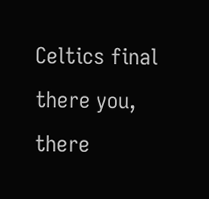Celtics final there you, there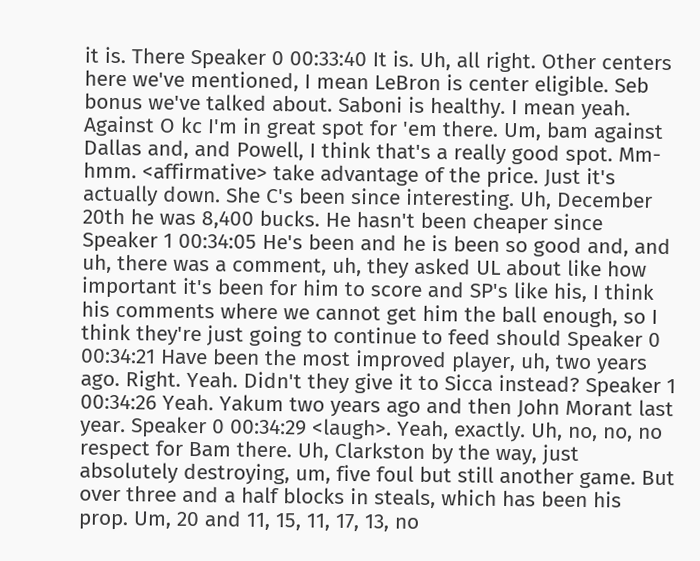it is. There Speaker 0 00:33:40 It is. Uh, all right. Other centers here we've mentioned, I mean LeBron is center eligible. Seb bonus we've talked about. Saboni is healthy. I mean yeah. Against O kc I'm in great spot for 'em there. Um, bam against Dallas and, and Powell, I think that's a really good spot. Mm-hmm. <affirmative> take advantage of the price. Just it's actually down. She C's been since interesting. Uh, December 20th he was 8,400 bucks. He hasn't been cheaper since Speaker 1 00:34:05 He's been and he is been so good and, and uh, there was a comment, uh, they asked UL about like how important it's been for him to score and SP's like his, I think his comments where we cannot get him the ball enough, so I think they're just going to continue to feed should Speaker 0 00:34:21 Have been the most improved player, uh, two years ago. Right. Yeah. Didn't they give it to Sicca instead? Speaker 1 00:34:26 Yeah. Yakum two years ago and then John Morant last year. Speaker 0 00:34:29 <laugh>. Yeah, exactly. Uh, no, no, no respect for Bam there. Uh, Clarkston by the way, just absolutely destroying, um, five foul but still another game. But over three and a half blocks in steals, which has been his prop. Um, 20 and 11, 15, 11, 17, 13, no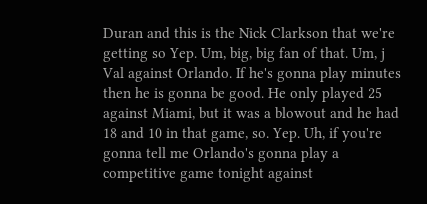Duran and this is the Nick Clarkson that we're getting so Yep. Um, big, big fan of that. Um, j Val against Orlando. If he's gonna play minutes then he is gonna be good. He only played 25 against Miami, but it was a blowout and he had 18 and 10 in that game, so. Yep. Uh, if you're gonna tell me Orlando's gonna play a competitive game tonight against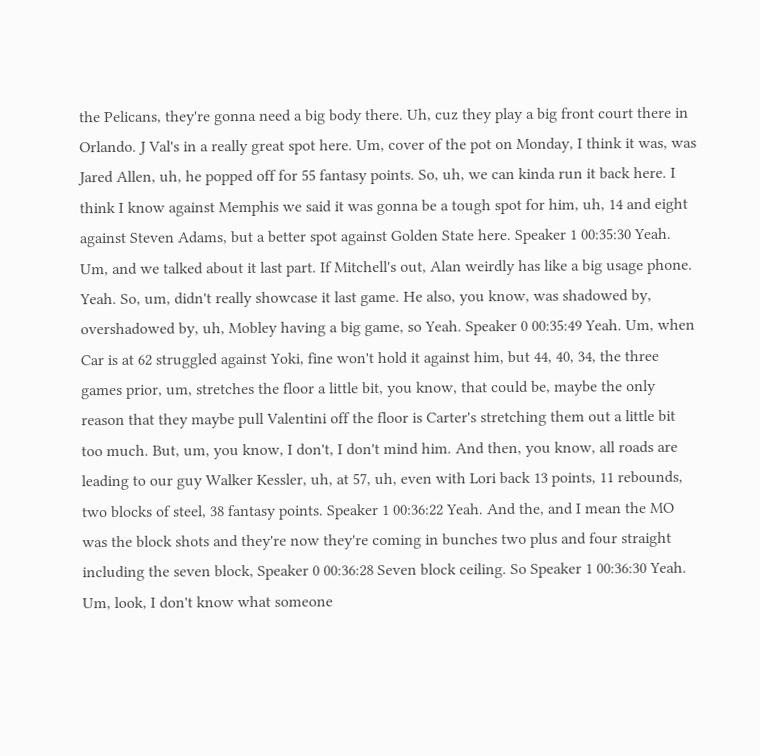the Pelicans, they're gonna need a big body there. Uh, cuz they play a big front court there in Orlando. J Val's in a really great spot here. Um, cover of the pot on Monday, I think it was, was Jared Allen, uh, he popped off for 55 fantasy points. So, uh, we can kinda run it back here. I think I know against Memphis we said it was gonna be a tough spot for him, uh, 14 and eight against Steven Adams, but a better spot against Golden State here. Speaker 1 00:35:30 Yeah. Um, and we talked about it last part. If Mitchell's out, Alan weirdly has like a big usage phone. Yeah. So, um, didn't really showcase it last game. He also, you know, was shadowed by, overshadowed by, uh, Mobley having a big game, so Yeah. Speaker 0 00:35:49 Yeah. Um, when Car is at 62 struggled against Yoki, fine won't hold it against him, but 44, 40, 34, the three games prior, um, stretches the floor a little bit, you know, that could be, maybe the only reason that they maybe pull Valentini off the floor is Carter's stretching them out a little bit too much. But, um, you know, I don't, I don't mind him. And then, you know, all roads are leading to our guy Walker Kessler, uh, at 57, uh, even with Lori back 13 points, 11 rebounds, two blocks of steel, 38 fantasy points. Speaker 1 00:36:22 Yeah. And the, and I mean the MO was the block shots and they're now they're coming in bunches two plus and four straight including the seven block, Speaker 0 00:36:28 Seven block ceiling. So Speaker 1 00:36:30 Yeah. Um, look, I don't know what someone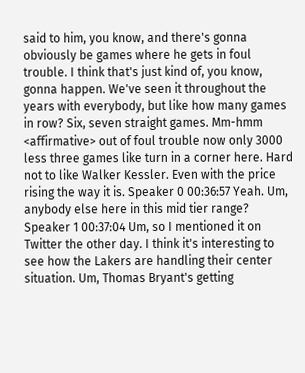said to him, you know, and there's gonna obviously be games where he gets in foul trouble. I think that's just kind of, you know, gonna happen. We've seen it throughout the years with everybody, but like how many games in row? Six, seven straight games. Mm-hmm <affirmative> out of foul trouble now only 3000 less three games like turn in a corner here. Hard not to like Walker Kessler. Even with the price rising the way it is. Speaker 0 00:36:57 Yeah. Um, anybody else here in this mid tier range? Speaker 1 00:37:04 Um, so I mentioned it on Twitter the other day. I think it's interesting to see how the Lakers are handling their center situation. Um, Thomas Bryant's getting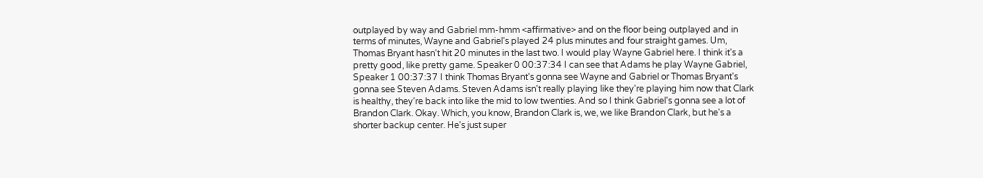outplayed by way and Gabriel mm-hmm <affirmative> and on the floor being outplayed and in terms of minutes, Wayne and Gabriel's played 24 plus minutes and four straight games. Um, Thomas Bryant hasn't hit 20 minutes in the last two. I would play Wayne Gabriel here. I think it's a pretty good, like pretty game. Speaker 0 00:37:34 I can see that Adams he play Wayne Gabriel, Speaker 1 00:37:37 I think Thomas Bryant's gonna see Wayne and Gabriel or Thomas Bryant's gonna see Steven Adams. Steven Adams isn't really playing like they're playing him now that Clark is healthy, they're back into like the mid to low twenties. And so I think Gabriel's gonna see a lot of Brandon Clark. Okay. Which, you know, Brandon Clark is, we, we like Brandon Clark, but he's a shorter backup center. He's just super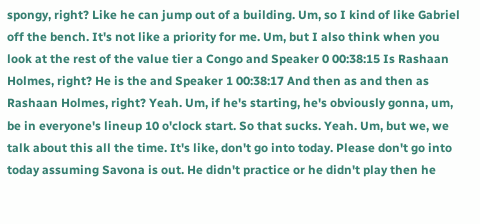spongy, right? Like he can jump out of a building. Um, so I kind of like Gabriel off the bench. It's not like a priority for me. Um, but I also think when you look at the rest of the value tier a Congo and Speaker 0 00:38:15 Is Rashaan Holmes, right? He is the and Speaker 1 00:38:17 And then as and then as Rashaan Holmes, right? Yeah. Um, if he's starting, he's obviously gonna, um, be in everyone's lineup 10 o'clock start. So that sucks. Yeah. Um, but we, we talk about this all the time. It's like, don't go into today. Please don't go into today assuming Savona is out. He didn't practice or he didn't play then he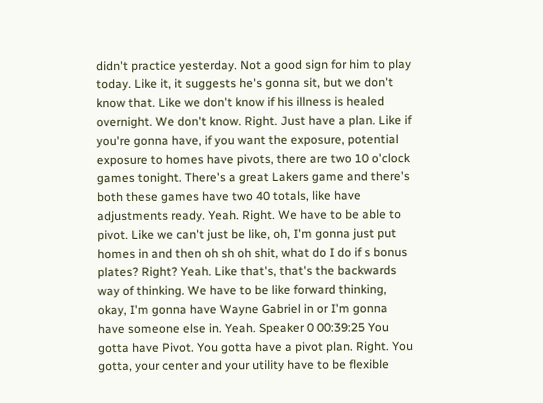didn't practice yesterday. Not a good sign for him to play today. Like it, it suggests he's gonna sit, but we don't know that. Like we don't know if his illness is healed overnight. We don't know. Right. Just have a plan. Like if you're gonna have, if you want the exposure, potential exposure to homes have pivots, there are two 10 o'clock games tonight. There's a great Lakers game and there's both these games have two 40 totals, like have adjustments ready. Yeah. Right. We have to be able to pivot. Like we can't just be like, oh, I'm gonna just put homes in and then oh sh oh shit, what do I do if s bonus plates? Right? Yeah. Like that's, that's the backwards way of thinking. We have to be like forward thinking, okay, I'm gonna have Wayne Gabriel in or I'm gonna have someone else in. Yeah. Speaker 0 00:39:25 You gotta have Pivot. You gotta have a pivot plan. Right. You gotta, your center and your utility have to be flexible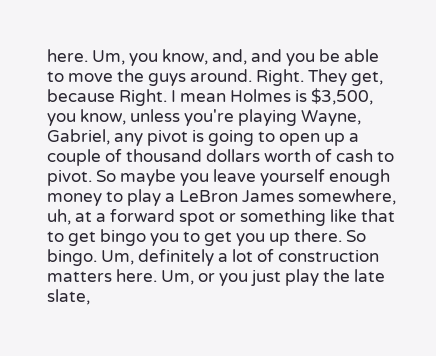here. Um, you know, and, and you be able to move the guys around. Right. They get, because Right. I mean Holmes is $3,500, you know, unless you're playing Wayne, Gabriel, any pivot is going to open up a couple of thousand dollars worth of cash to pivot. So maybe you leave yourself enough money to play a LeBron James somewhere, uh, at a forward spot or something like that to get bingo you to get you up there. So bingo. Um, definitely a lot of construction matters here. Um, or you just play the late slate,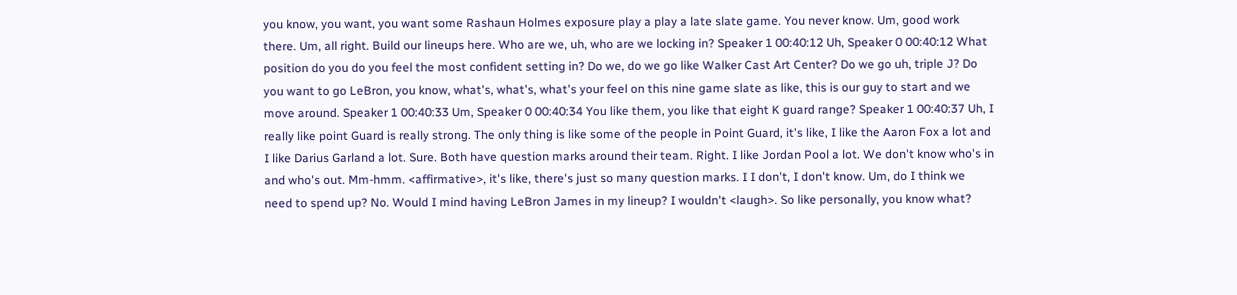you know, you want, you want some Rashaun Holmes exposure play a play a late slate game. You never know. Um, good work there. Um, all right. Build our lineups here. Who are we, uh, who are we locking in? Speaker 1 00:40:12 Uh, Speaker 0 00:40:12 What position do you do you feel the most confident setting in? Do we, do we go like Walker Cast Art Center? Do we go uh, triple J? Do you want to go LeBron, you know, what's, what's, what's your feel on this nine game slate as like, this is our guy to start and we move around. Speaker 1 00:40:33 Um, Speaker 0 00:40:34 You like them, you like that eight K guard range? Speaker 1 00:40:37 Uh, I really like point Guard is really strong. The only thing is like some of the people in Point Guard, it's like, I like the Aaron Fox a lot and I like Darius Garland a lot. Sure. Both have question marks around their team. Right. I like Jordan Pool a lot. We don't know who's in and who's out. Mm-hmm. <affirmative>, it's like, there's just so many question marks. I I don't, I don't know. Um, do I think we need to spend up? No. Would I mind having LeBron James in my lineup? I wouldn't <laugh>. So like personally, you know what?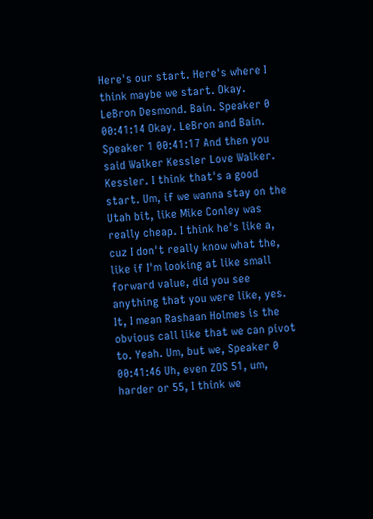Here's our start. Here's where I think maybe we start. Okay. LeBron Desmond. Bain. Speaker 0 00:41:14 Okay. LeBron and Bain. Speaker 1 00:41:17 And then you said Walker Kessler Love Walker. Kessler. I think that's a good start. Um, if we wanna stay on the Utah bit, like Mike Conley was really cheap. I think he's like a, cuz I don't really know what the, like if I'm looking at like small forward value, did you see anything that you were like, yes. It, I mean Rashaan Holmes is the obvious call like that we can pivot to. Yeah. Um, but we, Speaker 0 00:41:46 Uh, even ZOS 51, um, harder or 55, I think we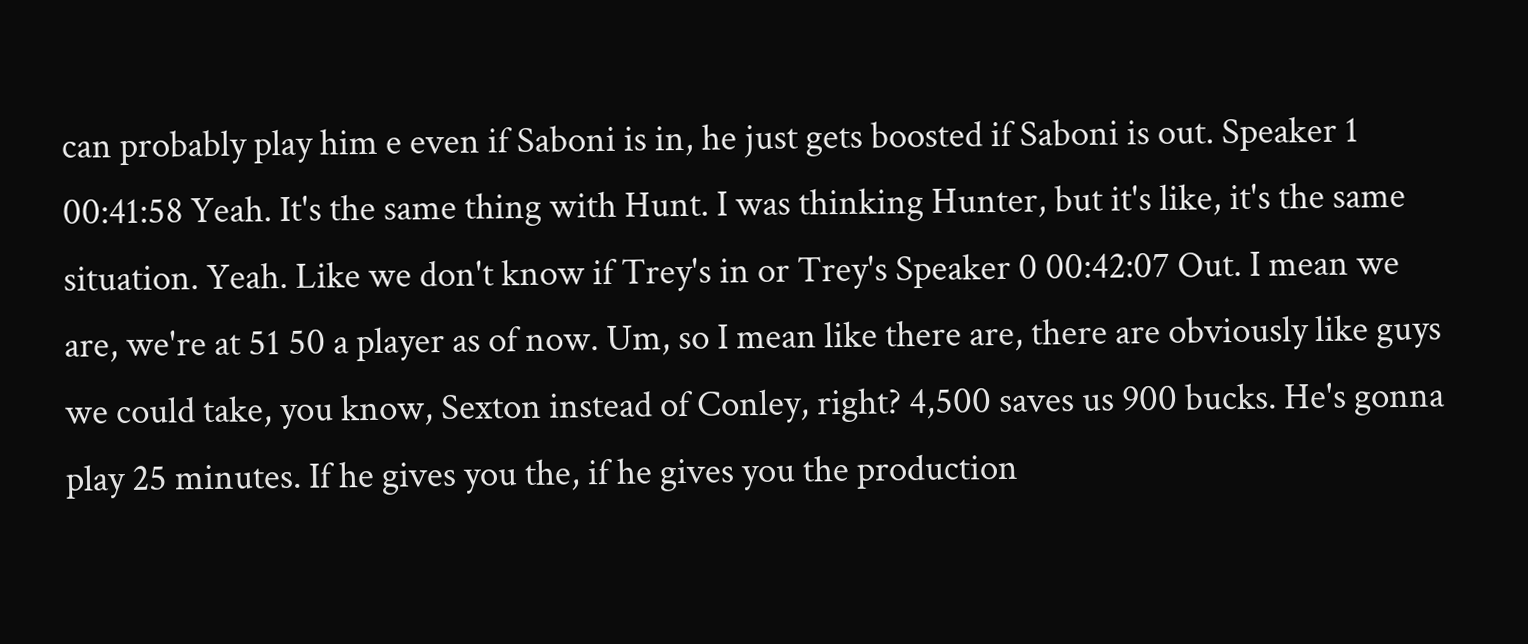can probably play him e even if Saboni is in, he just gets boosted if Saboni is out. Speaker 1 00:41:58 Yeah. It's the same thing with Hunt. I was thinking Hunter, but it's like, it's the same situation. Yeah. Like we don't know if Trey's in or Trey's Speaker 0 00:42:07 Out. I mean we are, we're at 51 50 a player as of now. Um, so I mean like there are, there are obviously like guys we could take, you know, Sexton instead of Conley, right? 4,500 saves us 900 bucks. He's gonna play 25 minutes. If he gives you the, if he gives you the production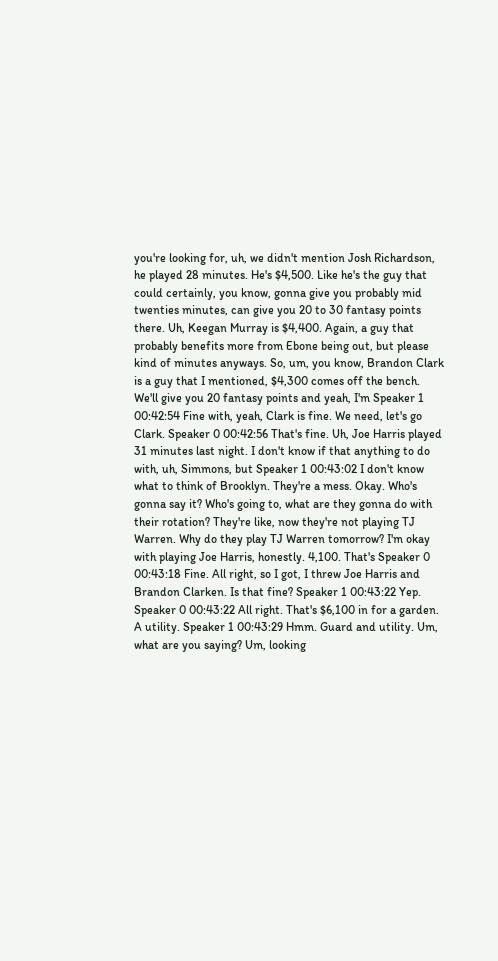you're looking for, uh, we didn't mention Josh Richardson, he played 28 minutes. He's $4,500. Like he's the guy that could certainly, you know, gonna give you probably mid twenties minutes, can give you 20 to 30 fantasy points there. Uh, Keegan Murray is $4,400. Again, a guy that probably benefits more from Ebone being out, but please kind of minutes anyways. So, um, you know, Brandon Clark is a guy that I mentioned, $4,300 comes off the bench. We'll give you 20 fantasy points and yeah, I'm Speaker 1 00:42:54 Fine with, yeah, Clark is fine. We need, let's go Clark. Speaker 0 00:42:56 That's fine. Uh, Joe Harris played 31 minutes last night. I don't know if that anything to do with, uh, Simmons, but Speaker 1 00:43:02 I don't know what to think of Brooklyn. They're a mess. Okay. Who's gonna say it? Who's going to, what are they gonna do with their rotation? They're like, now they're not playing TJ Warren. Why do they play TJ Warren tomorrow? I'm okay with playing Joe Harris, honestly. 4,100. That's Speaker 0 00:43:18 Fine. All right, so I got, I threw Joe Harris and Brandon Clarken. Is that fine? Speaker 1 00:43:22 Yep. Speaker 0 00:43:22 All right. That's $6,100 in for a garden. A utility. Speaker 1 00:43:29 Hmm. Guard and utility. Um, what are you saying? Um, looking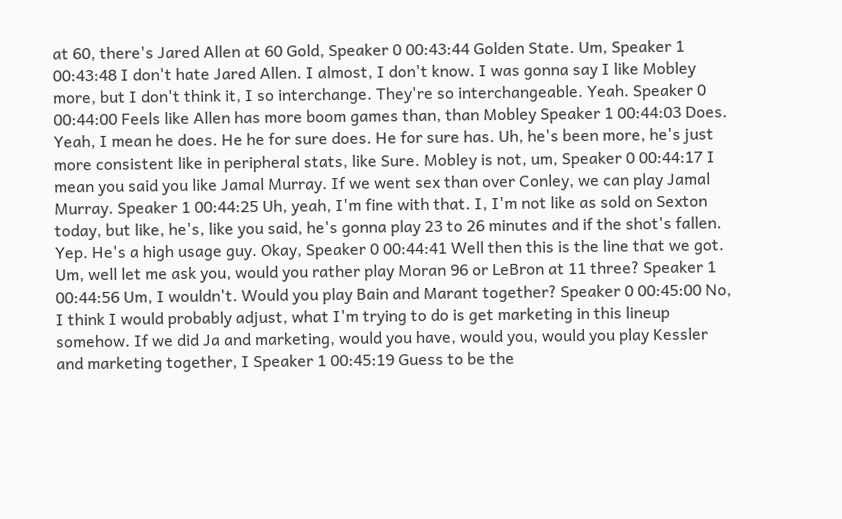at 60, there's Jared Allen at 60 Gold, Speaker 0 00:43:44 Golden State. Um, Speaker 1 00:43:48 I don't hate Jared Allen. I almost, I don't know. I was gonna say I like Mobley more, but I don't think it, I so interchange. They're so interchangeable. Yeah. Speaker 0 00:44:00 Feels like Allen has more boom games than, than Mobley Speaker 1 00:44:03 Does. Yeah, I mean he does. He he for sure does. He for sure has. Uh, he's been more, he's just more consistent like in peripheral stats, like Sure. Mobley is not, um, Speaker 0 00:44:17 I mean you said you like Jamal Murray. If we went sex than over Conley, we can play Jamal Murray. Speaker 1 00:44:25 Uh, yeah, I'm fine with that. I, I'm not like as sold on Sexton today, but like, he's, like you said, he's gonna play 23 to 26 minutes and if the shot's fallen. Yep. He's a high usage guy. Okay, Speaker 0 00:44:41 Well then this is the line that we got. Um, well let me ask you, would you rather play Moran 96 or LeBron at 11 three? Speaker 1 00:44:56 Um, I wouldn't. Would you play Bain and Marant together? Speaker 0 00:45:00 No, I think I would probably adjust, what I'm trying to do is get marketing in this lineup somehow. If we did Ja and marketing, would you have, would you, would you play Kessler and marketing together, I Speaker 1 00:45:19 Guess to be the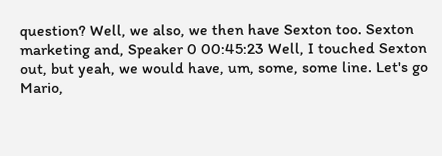question? Well, we also, we then have Sexton too. Sexton marketing and, Speaker 0 00:45:23 Well, I touched Sexton out, but yeah, we would have, um, some, some line. Let's go Mario,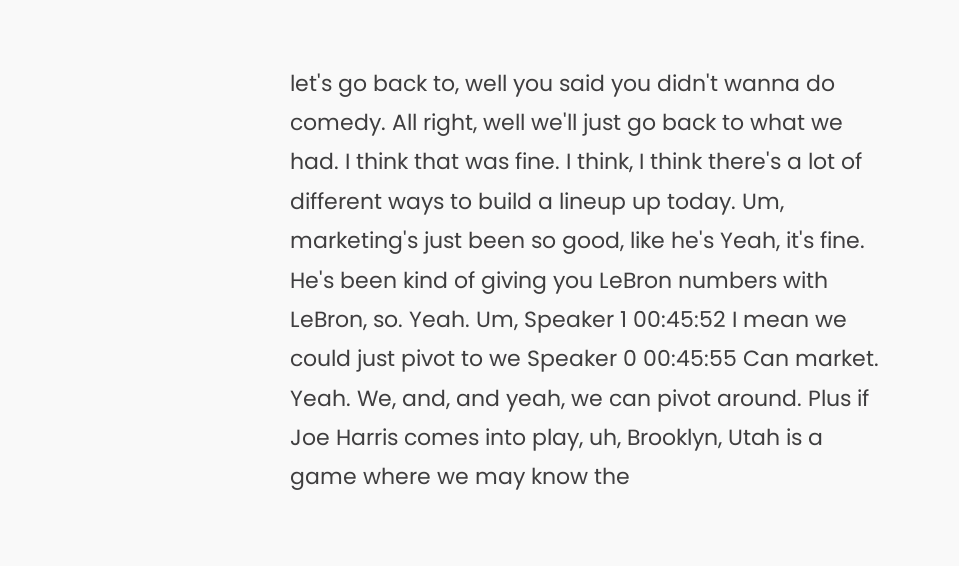let's go back to, well you said you didn't wanna do comedy. All right, well we'll just go back to what we had. I think that was fine. I think, I think there's a lot of different ways to build a lineup up today. Um, marketing's just been so good, like he's Yeah, it's fine. He's been kind of giving you LeBron numbers with LeBron, so. Yeah. Um, Speaker 1 00:45:52 I mean we could just pivot to we Speaker 0 00:45:55 Can market. Yeah. We, and, and yeah, we can pivot around. Plus if Joe Harris comes into play, uh, Brooklyn, Utah is a game where we may know the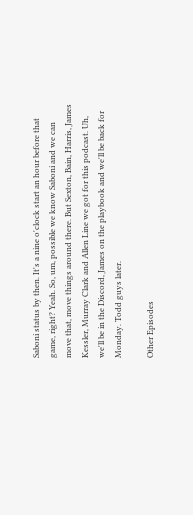Saboni status by then. It's a nine o'clock start an hour before that game, right? Yeah. So, um, possible we know Saboni and we can move that, move things around there. But Sexton, Bain, Harris, James Kessler, Murray Clark and Allen Line we got for this podcast. Uh, we'll be in the Discord, James on the playbook and we'll be back for Monday. Todd guys later.

Other Episodes